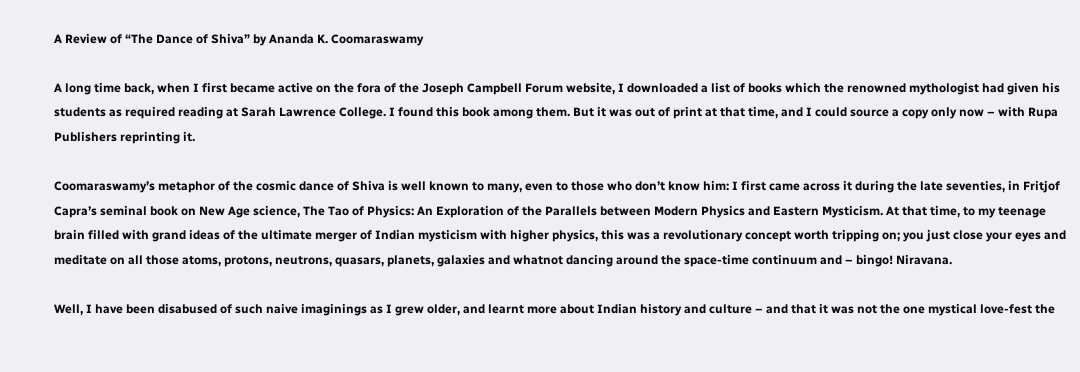A Review of “The Dance of Shiva” by Ananda K. Coomaraswamy

A long time back, when I first became active on the fora of the Joseph Campbell Forum website, I downloaded a list of books which the renowned mythologist had given his students as required reading at Sarah Lawrence College. I found this book among them. But it was out of print at that time, and I could source a copy only now – with Rupa Publishers reprinting it.

Coomaraswamy’s metaphor of the cosmic dance of Shiva is well known to many, even to those who don’t know him: I first came across it during the late seventies, in Fritjof Capra’s seminal book on New Age science, The Tao of Physics: An Exploration of the Parallels between Modern Physics and Eastern Mysticism. At that time, to my teenage brain filled with grand ideas of the ultimate merger of Indian mysticism with higher physics, this was a revolutionary concept worth tripping on; you just close your eyes and meditate on all those atoms, protons, neutrons, quasars, planets, galaxies and whatnot dancing around the space-time continuum and – bingo! Niravana.

Well, I have been disabused of such naive imaginings as I grew older, and learnt more about Indian history and culture – and that it was not the one mystical love-fest the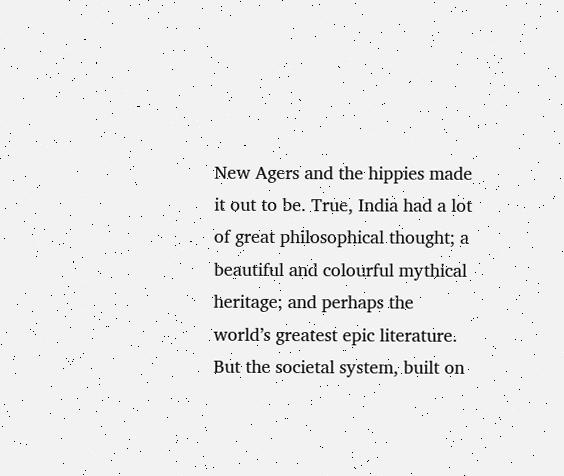New Agers and the hippies made it out to be. True, India had a lot of great philosophical thought; a beautiful and colourful mythical heritage; and perhaps the world’s greatest epic literature. But the societal system, built on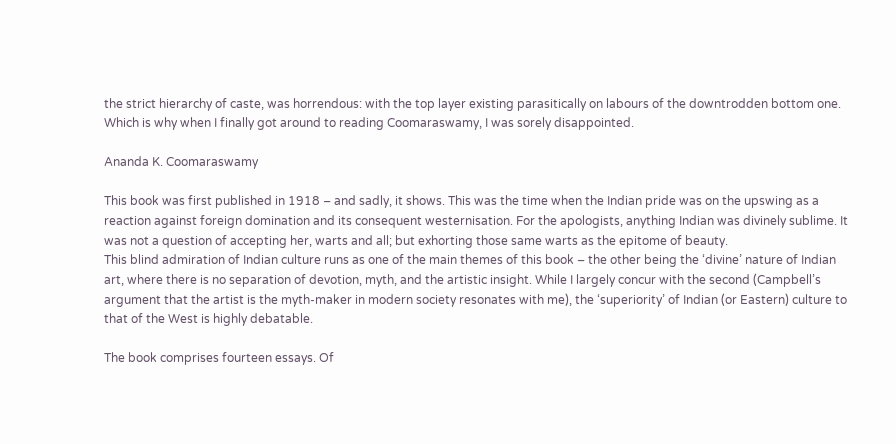the strict hierarchy of caste, was horrendous: with the top layer existing parasitically on labours of the downtrodden bottom one. Which is why when I finally got around to reading Coomaraswamy, I was sorely disappointed.

Ananda K. Coomaraswamy

This book was first published in 1918 – and sadly, it shows. This was the time when the Indian pride was on the upswing as a reaction against foreign domination and its consequent westernisation. For the apologists, anything Indian was divinely sublime. It was not a question of accepting her, warts and all; but exhorting those same warts as the epitome of beauty.
This blind admiration of Indian culture runs as one of the main themes of this book – the other being the ‘divine’ nature of Indian art, where there is no separation of devotion, myth, and the artistic insight. While I largely concur with the second (Campbell’s argument that the artist is the myth-maker in modern society resonates with me), the ‘superiority’ of Indian (or Eastern) culture to that of the West is highly debatable.

The book comprises fourteen essays. Of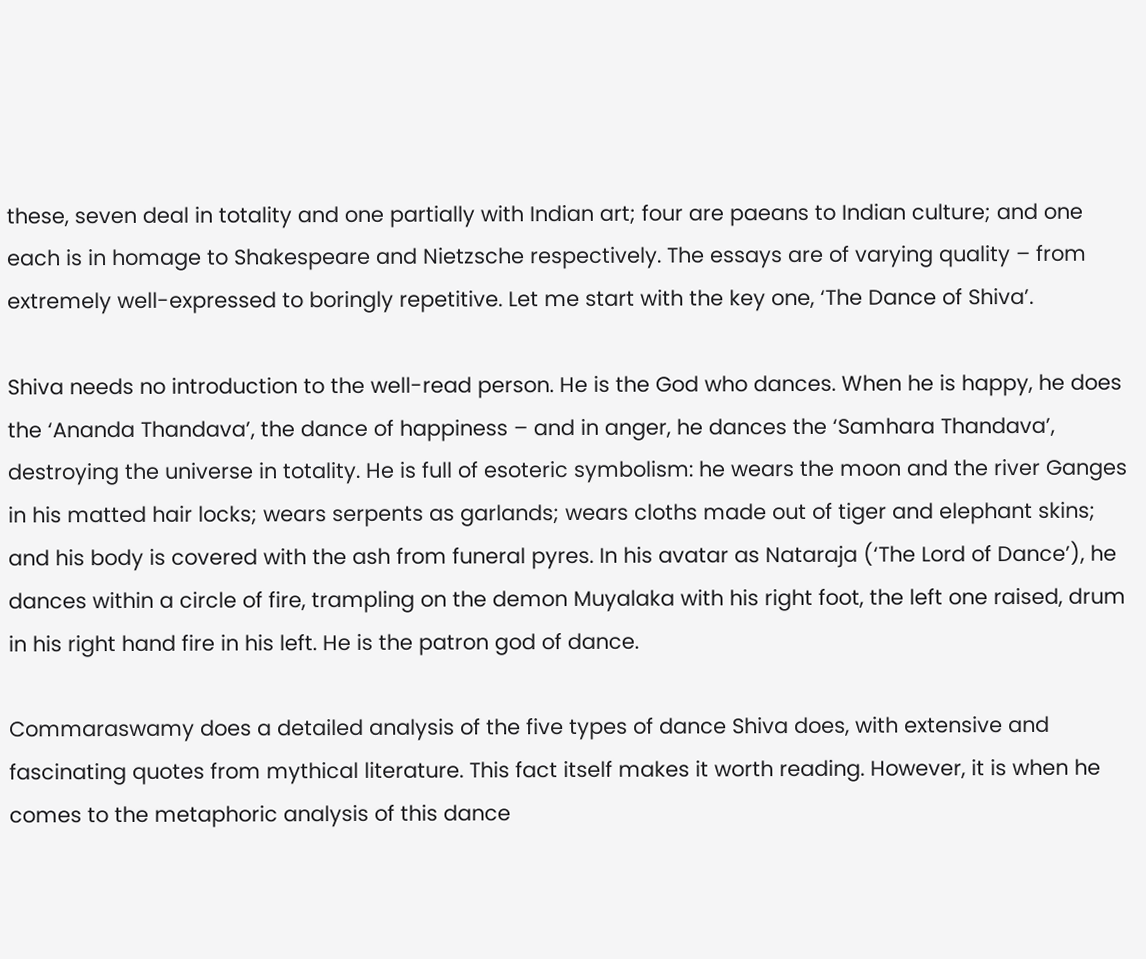these, seven deal in totality and one partially with Indian art; four are paeans to Indian culture; and one each is in homage to Shakespeare and Nietzsche respectively. The essays are of varying quality – from extremely well-expressed to boringly repetitive. Let me start with the key one, ‘The Dance of Shiva’.

Shiva needs no introduction to the well-read person. He is the God who dances. When he is happy, he does the ‘Ananda Thandava’, the dance of happiness – and in anger, he dances the ‘Samhara Thandava’, destroying the universe in totality. He is full of esoteric symbolism: he wears the moon and the river Ganges in his matted hair locks; wears serpents as garlands; wears cloths made out of tiger and elephant skins; and his body is covered with the ash from funeral pyres. In his avatar as Nataraja (‘The Lord of Dance’), he dances within a circle of fire, trampling on the demon Muyalaka with his right foot, the left one raised, drum in his right hand fire in his left. He is the patron god of dance.

Commaraswamy does a detailed analysis of the five types of dance Shiva does, with extensive and fascinating quotes from mythical literature. This fact itself makes it worth reading. However, it is when he comes to the metaphoric analysis of this dance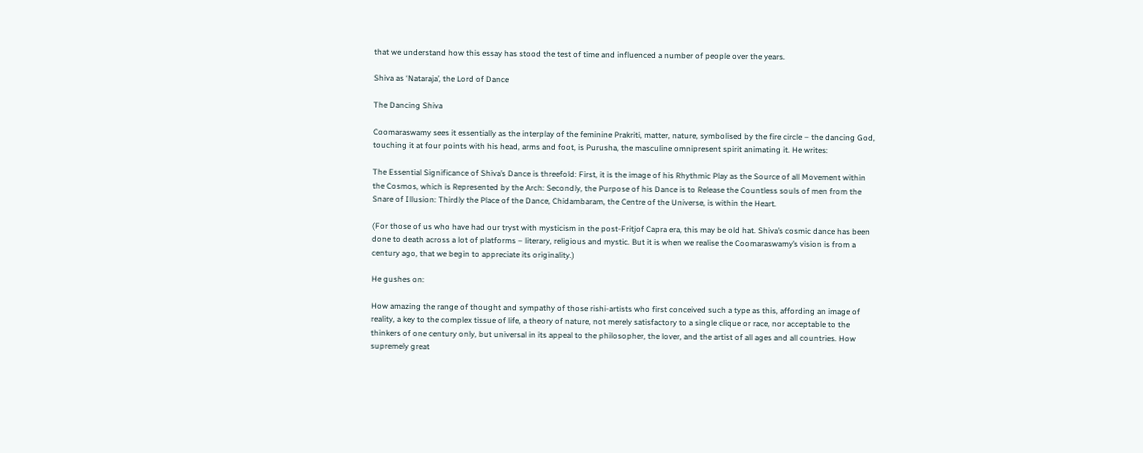that we understand how this essay has stood the test of time and influenced a number of people over the years.

Shiva as ‘Nataraja’, the Lord of Dance

The Dancing Shiva

Coomaraswamy sees it essentially as the interplay of the feminine Prakriti, matter, nature, symbolised by the fire circle – the dancing God, touching it at four points with his head, arms and foot, is Purusha, the masculine omnipresent spirit animating it. He writes:

The Essential Significance of Shiva’s Dance is threefold: First, it is the image of his Rhythmic Play as the Source of all Movement within the Cosmos, which is Represented by the Arch: Secondly, the Purpose of his Dance is to Release the Countless souls of men from the Snare of Illusion: Thirdly the Place of the Dance, Chidambaram, the Centre of the Universe, is within the Heart.

(For those of us who have had our tryst with mysticism in the post-Fritjof Capra era, this may be old hat. Shiva’s cosmic dance has been done to death across a lot of platforms – literary, religious and mystic. But it is when we realise the Coomaraswamy’s vision is from a century ago, that we begin to appreciate its originality.)

He gushes on:

How amazing the range of thought and sympathy of those rishi-artists who first conceived such a type as this, affording an image of reality, a key to the complex tissue of life, a theory of nature, not merely satisfactory to a single clique or race, nor acceptable to the thinkers of one century only, but universal in its appeal to the philosopher, the lover, and the artist of all ages and all countries. How supremely great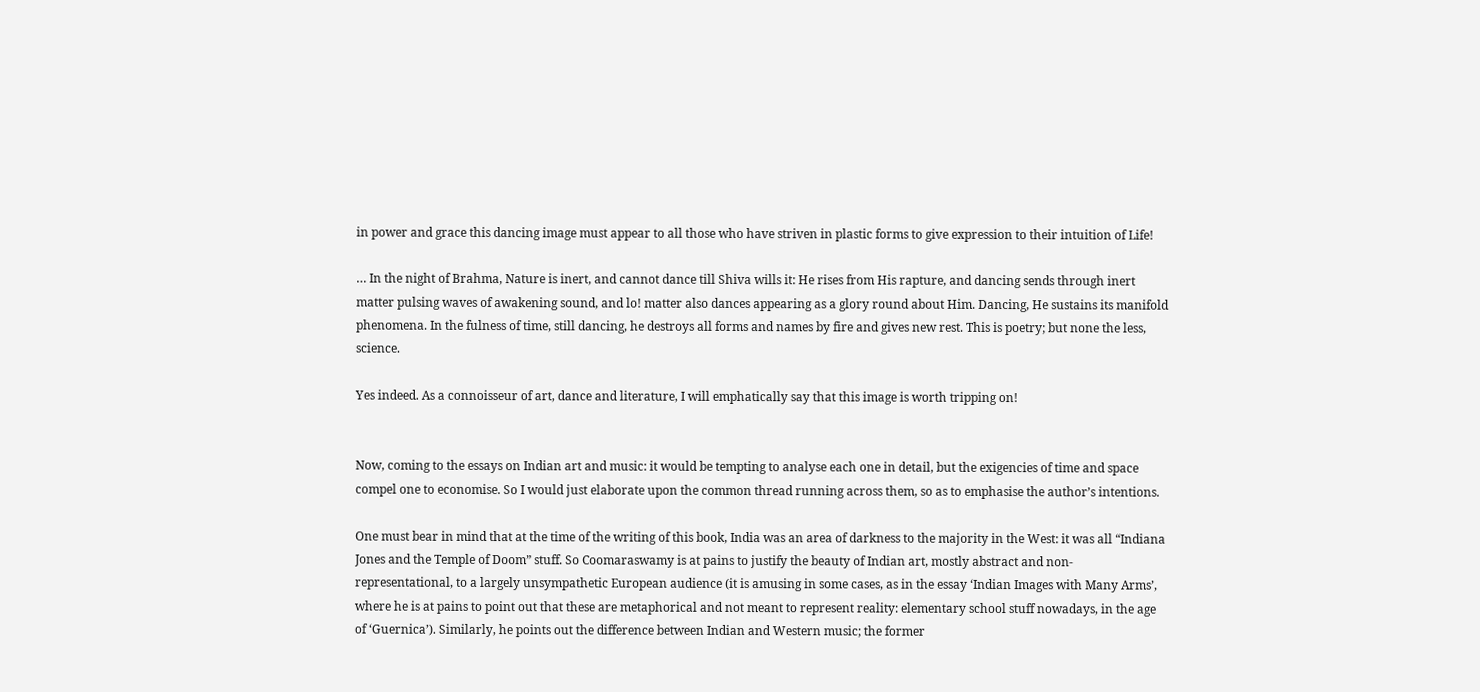in power and grace this dancing image must appear to all those who have striven in plastic forms to give expression to their intuition of Life!

… In the night of Brahma, Nature is inert, and cannot dance till Shiva wills it: He rises from His rapture, and dancing sends through inert matter pulsing waves of awakening sound, and lo! matter also dances appearing as a glory round about Him. Dancing, He sustains its manifold phenomena. In the fulness of time, still dancing, he destroys all forms and names by fire and gives new rest. This is poetry; but none the less, science.

Yes indeed. As a connoisseur of art, dance and literature, I will emphatically say that this image is worth tripping on!


Now, coming to the essays on Indian art and music: it would be tempting to analyse each one in detail, but the exigencies of time and space compel one to economise. So I would just elaborate upon the common thread running across them, so as to emphasise the author’s intentions.

One must bear in mind that at the time of the writing of this book, India was an area of darkness to the majority in the West: it was all “Indiana Jones and the Temple of Doom” stuff. So Coomaraswamy is at pains to justify the beauty of Indian art, mostly abstract and non-representational, to a largely unsympathetic European audience (it is amusing in some cases, as in the essay ‘Indian Images with Many Arms’, where he is at pains to point out that these are metaphorical and not meant to represent reality: elementary school stuff nowadays, in the age of ‘Guernica’). Similarly, he points out the difference between Indian and Western music; the former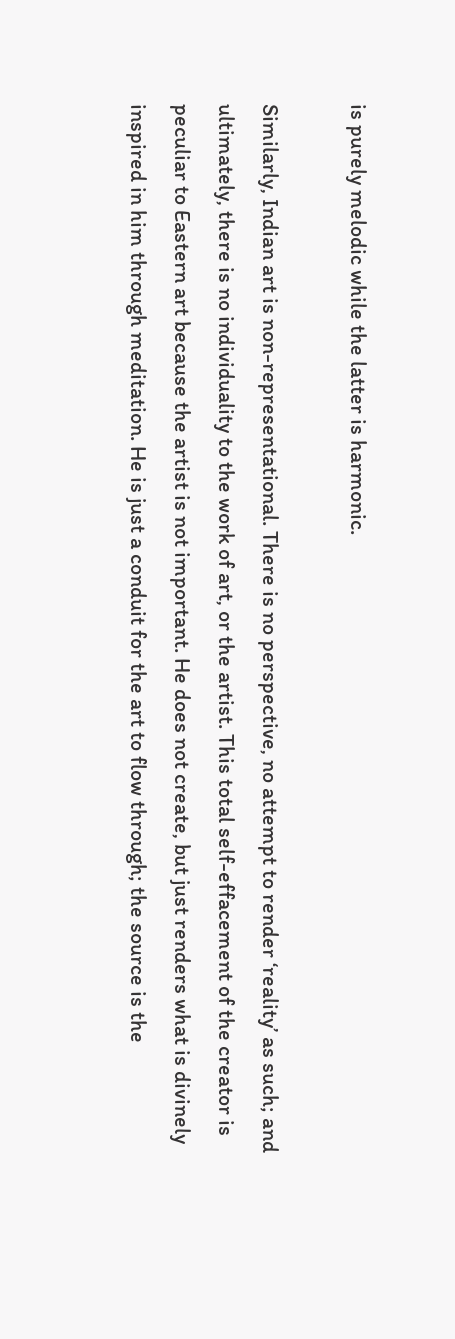is purely melodic while the latter is harmonic.

Similarly, Indian art is non-representational. There is no perspective, no attempt to render ‘reality’ as such; and ultimately, there is no individuality to the work of art, or the artist. This total self-effacement of the creator is peculiar to Eastern art because the artist is not important. He does not create, but just renders what is divinely inspired in him through meditation. He is just a conduit for the art to flow through; the source is the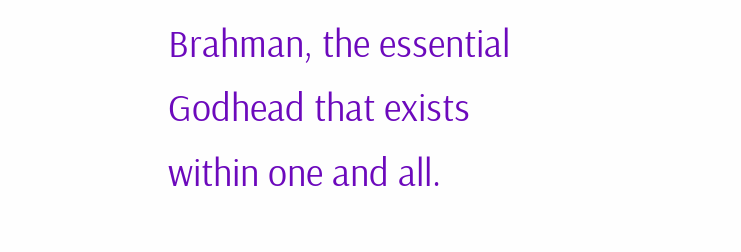Brahman, the essential Godhead that exists within one and all.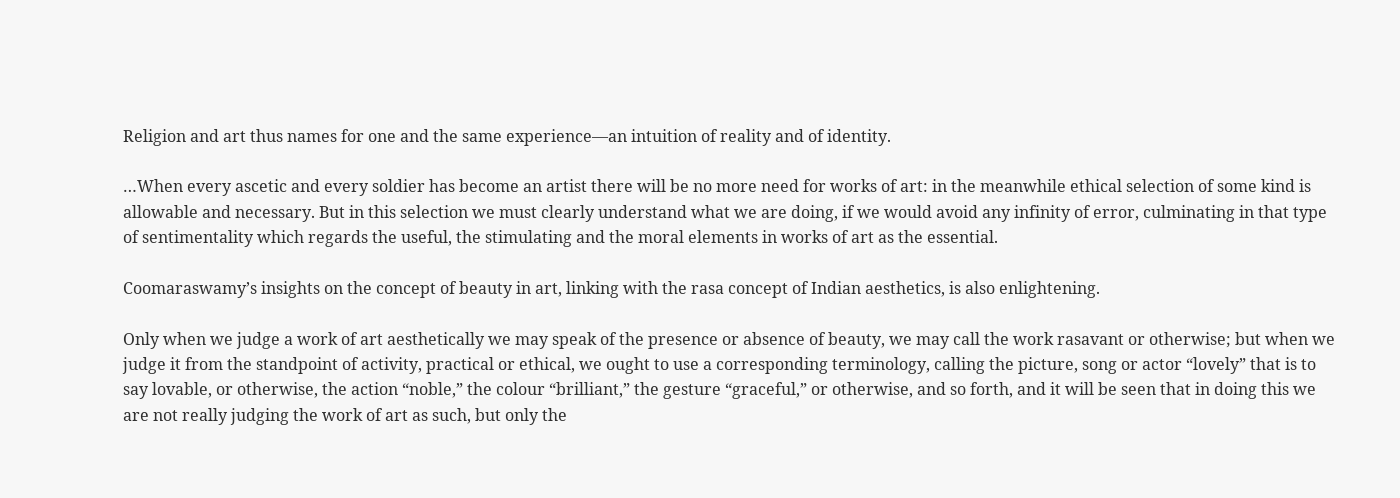Religion and art thus names for one and the same experience—an intuition of reality and of identity.

…When every ascetic and every soldier has become an artist there will be no more need for works of art: in the meanwhile ethical selection of some kind is allowable and necessary. But in this selection we must clearly understand what we are doing, if we would avoid any infinity of error, culminating in that type of sentimentality which regards the useful, the stimulating and the moral elements in works of art as the essential.

Coomaraswamy’s insights on the concept of beauty in art, linking with the rasa concept of Indian aesthetics, is also enlightening.

Only when we judge a work of art aesthetically we may speak of the presence or absence of beauty, we may call the work rasavant or otherwise; but when we judge it from the standpoint of activity, practical or ethical, we ought to use a corresponding terminology, calling the picture, song or actor “lovely” that is to say lovable, or otherwise, the action “noble,” the colour “brilliant,” the gesture “graceful,” or otherwise, and so forth, and it will be seen that in doing this we are not really judging the work of art as such, but only the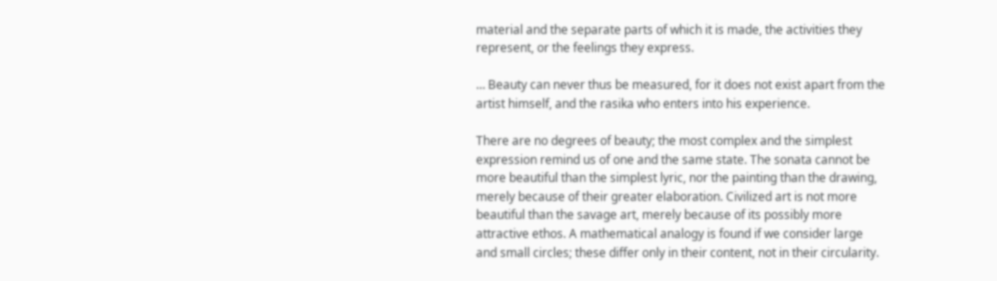material and the separate parts of which it is made, the activities they represent, or the feelings they express.

… Beauty can never thus be measured, for it does not exist apart from the artist himself, and the rasika who enters into his experience.

There are no degrees of beauty; the most complex and the simplest expression remind us of one and the same state. The sonata cannot be more beautiful than the simplest lyric, nor the painting than the drawing, merely because of their greater elaboration. Civilized art is not more beautiful than the savage art, merely because of its possibly more attractive ethos. A mathematical analogy is found if we consider large and small circles; these differ only in their content, not in their circularity.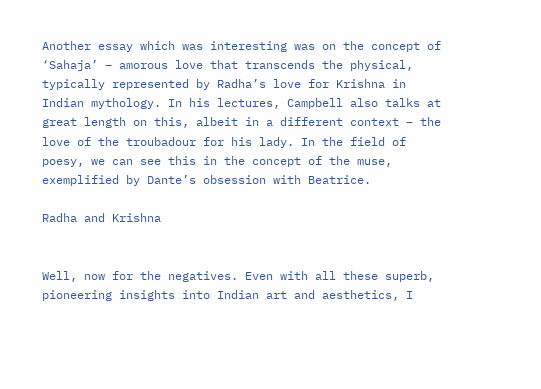Another essay which was interesting was on the concept of ‘Sahaja’ – amorous love that transcends the physical, typically represented by Radha’s love for Krishna in Indian mythology. In his lectures, Campbell also talks at great length on this, albeit in a different context – the love of the troubadour for his lady. In the field of poesy, we can see this in the concept of the muse, exemplified by Dante’s obsession with Beatrice.

Radha and Krishna


Well, now for the negatives. Even with all these superb, pioneering insights into Indian art and aesthetics, I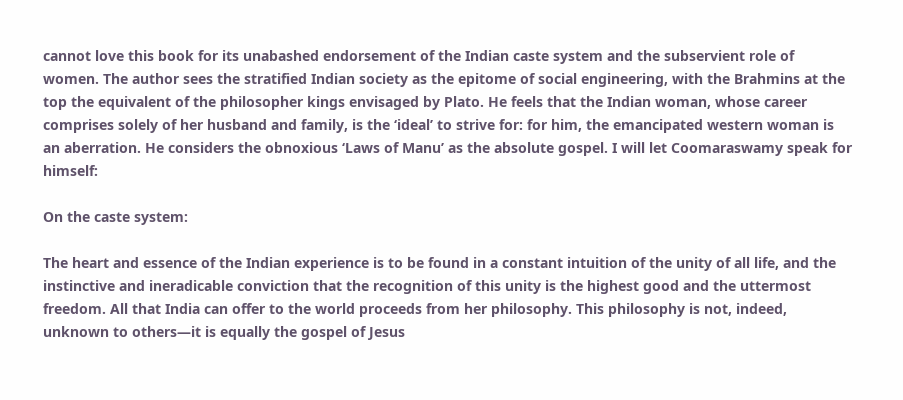cannot love this book for its unabashed endorsement of the Indian caste system and the subservient role of women. The author sees the stratified Indian society as the epitome of social engineering, with the Brahmins at the top the equivalent of the philosopher kings envisaged by Plato. He feels that the Indian woman, whose career comprises solely of her husband and family, is the ‘ideal’ to strive for: for him, the emancipated western woman is an aberration. He considers the obnoxious ‘Laws of Manu’ as the absolute gospel. I will let Coomaraswamy speak for himself:

On the caste system:

The heart and essence of the Indian experience is to be found in a constant intuition of the unity of all life, and the instinctive and ineradicable conviction that the recognition of this unity is the highest good and the uttermost freedom. All that India can offer to the world proceeds from her philosophy. This philosophy is not, indeed, unknown to others—it is equally the gospel of Jesus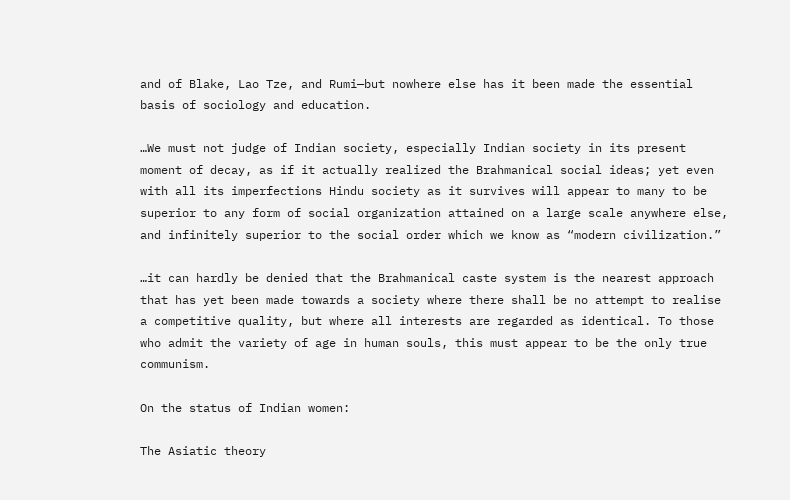and of Blake, Lao Tze, and Rumi—but nowhere else has it been made the essential basis of sociology and education.

…We must not judge of Indian society, especially Indian society in its present moment of decay, as if it actually realized the Brahmanical social ideas; yet even with all its imperfections Hindu society as it survives will appear to many to be superior to any form of social organization attained on a large scale anywhere else, and infinitely superior to the social order which we know as “modern civilization.”

…it can hardly be denied that the Brahmanical caste system is the nearest approach that has yet been made towards a society where there shall be no attempt to realise a competitive quality, but where all interests are regarded as identical. To those who admit the variety of age in human souls, this must appear to be the only true communism.

On the status of Indian women:

The Asiatic theory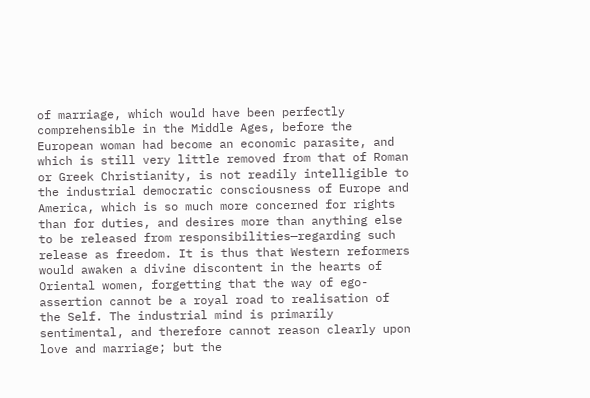of marriage, which would have been perfectly comprehensible in the Middle Ages, before the European woman had become an economic parasite, and which is still very little removed from that of Roman or Greek Christianity, is not readily intelligible to the industrial democratic consciousness of Europe and America, which is so much more concerned for rights than for duties, and desires more than anything else to be released from responsibilities—regarding such release as freedom. It is thus that Western reformers would awaken a divine discontent in the hearts of Oriental women, forgetting that the way of ego-assertion cannot be a royal road to realisation of the Self. The industrial mind is primarily sentimental, and therefore cannot reason clearly upon love and marriage; but the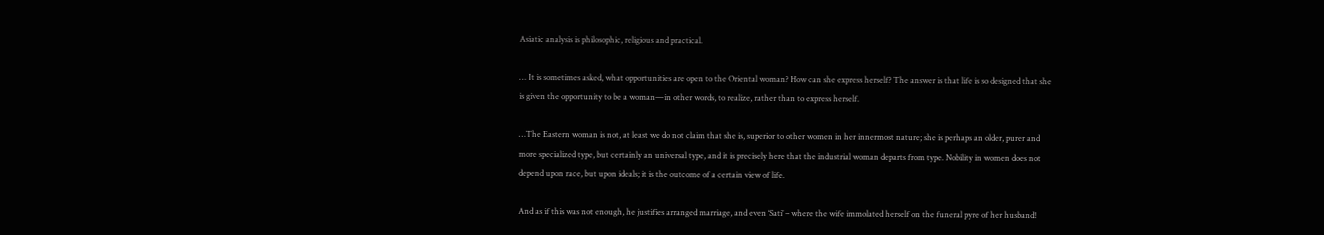Asiatic analysis is philosophic, religious and practical.

… It is sometimes asked, what opportunities are open to the Oriental woman? How can she express herself? The answer is that life is so designed that she is given the opportunity to be a woman—in other words, to realize, rather than to express herself.

…The Eastern woman is not, at least we do not claim that she is, superior to other women in her innermost nature; she is perhaps an older, purer and more specialized type, but certainly an universal type, and it is precisely here that the industrial woman departs from type. Nobility in women does not depend upon race, but upon ideals; it is the outcome of a certain view of life.

And as if this was not enough, he justifies arranged marriage, and even ‘Sati’ – where the wife immolated herself on the funeral pyre of her husband!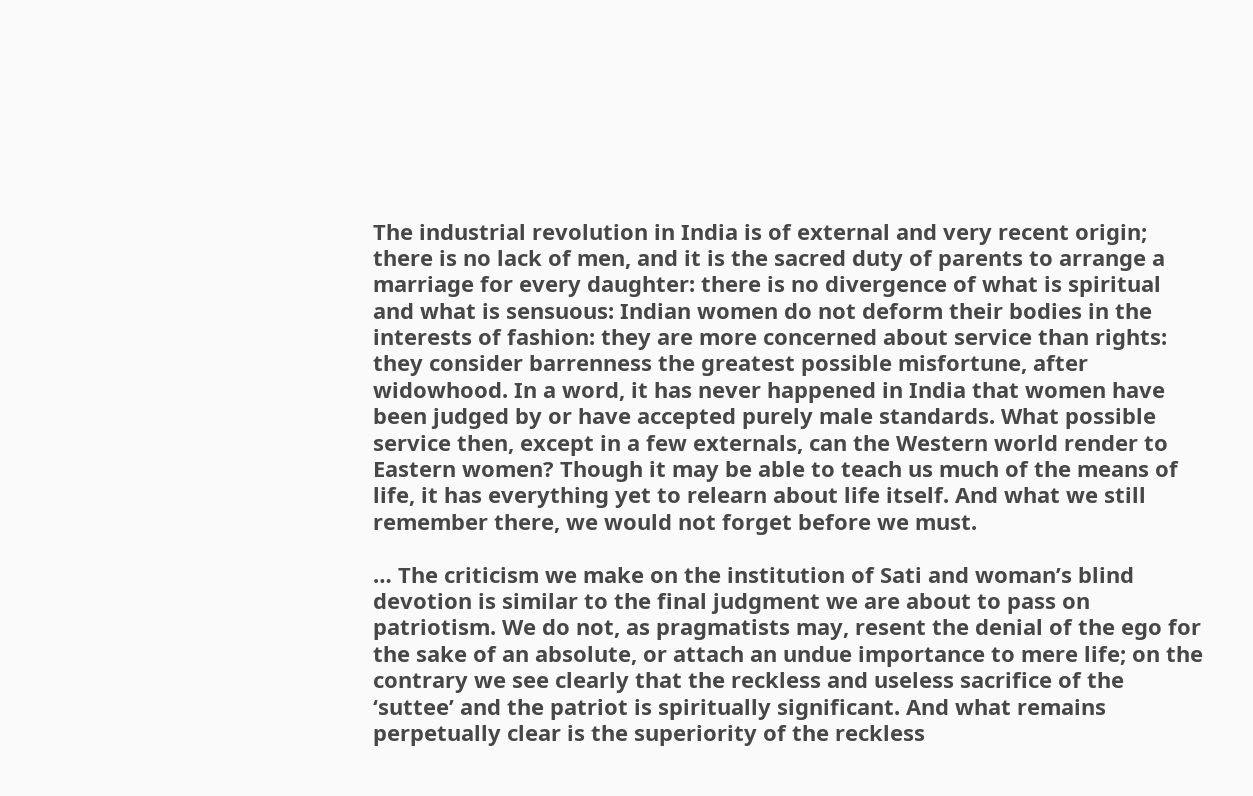The industrial revolution in India is of external and very recent origin; there is no lack of men, and it is the sacred duty of parents to arrange a marriage for every daughter: there is no divergence of what is spiritual and what is sensuous: Indian women do not deform their bodies in the interests of fashion: they are more concerned about service than rights: they consider barrenness the greatest possible misfortune, after widowhood. In a word, it has never happened in India that women have been judged by or have accepted purely male standards. What possible service then, except in a few externals, can the Western world render to Eastern women? Though it may be able to teach us much of the means of life, it has everything yet to relearn about life itself. And what we still remember there, we would not forget before we must.

… The criticism we make on the institution of Sati and woman’s blind devotion is similar to the final judgment we are about to pass on patriotism. We do not, as pragmatists may, resent the denial of the ego for the sake of an absolute, or attach an undue importance to mere life; on the contrary we see clearly that the reckless and useless sacrifice of the ‘suttee’ and the patriot is spiritually significant. And what remains perpetually clear is the superiority of the reckless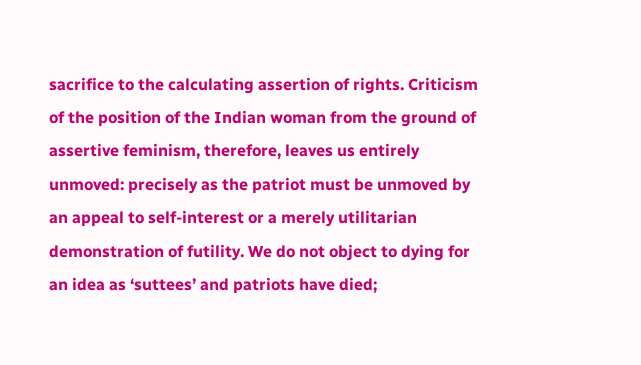sacrifice to the calculating assertion of rights. Criticism of the position of the Indian woman from the ground of assertive feminism, therefore, leaves us entirely unmoved: precisely as the patriot must be unmoved by an appeal to self-interest or a merely utilitarian demonstration of futility. We do not object to dying for an idea as ‘suttees’ and patriots have died;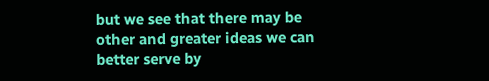but we see that there may be other and greater ideas we can better serve by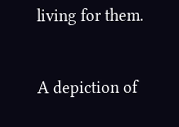living for them.


A depiction of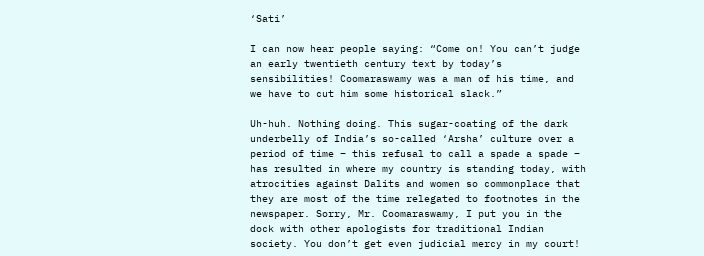‘Sati’

I can now hear people saying: “Come on! You can’t judge an early twentieth century text by today’s sensibilities! Coomaraswamy was a man of his time, and we have to cut him some historical slack.”

Uh-huh. Nothing doing. This sugar-coating of the dark underbelly of India’s so-called ‘Arsha’ culture over a period of time – this refusal to call a spade a spade – has resulted in where my country is standing today, with atrocities against Dalits and women so commonplace that they are most of the time relegated to footnotes in the newspaper. Sorry, Mr. Coomaraswamy, I put you in the dock with other apologists for traditional Indian society. You don’t get even judicial mercy in my court!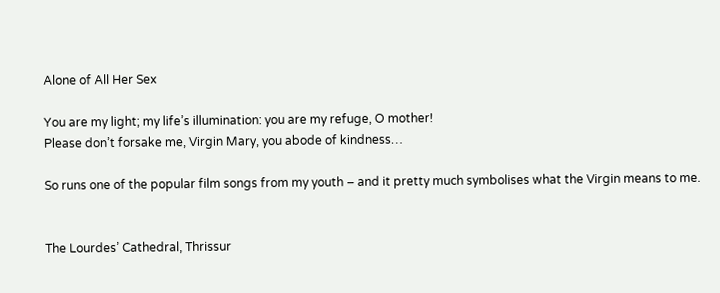Alone of All Her Sex

You are my light; my life’s illumination: you are my refuge, O mother!
Please don’t forsake me, Virgin Mary, you abode of kindness…

So runs one of the popular film songs from my youth – and it pretty much symbolises what the Virgin means to me.


The Lourdes’ Cathedral, Thrissur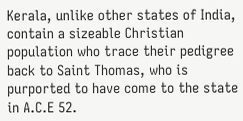Kerala, unlike other states of India, contain a sizeable Christian population who trace their pedigree back to Saint Thomas, who is purported to have come to the state in A.C.E 52.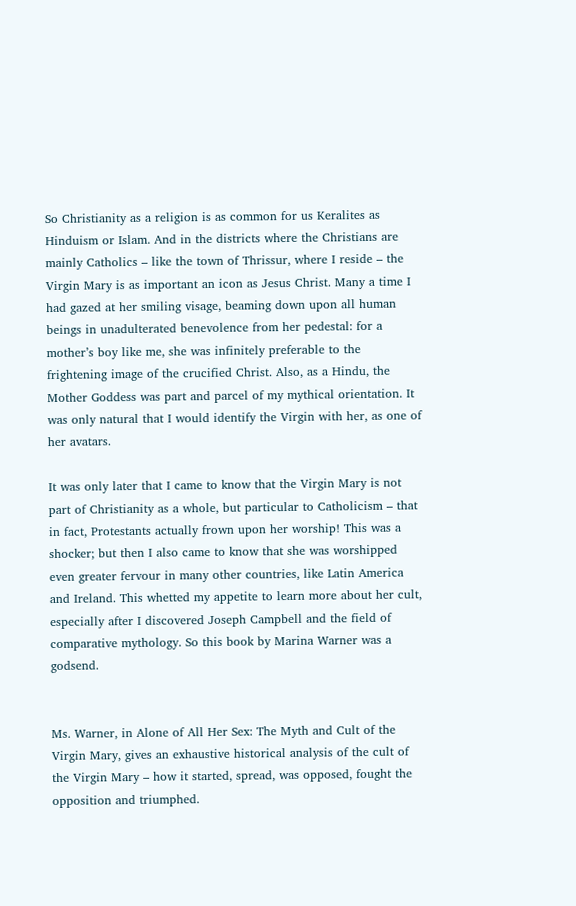So Christianity as a religion is as common for us Keralites as Hinduism or Islam. And in the districts where the Christians are mainly Catholics – like the town of Thrissur, where I reside – the Virgin Mary is as important an icon as Jesus Christ. Many a time I had gazed at her smiling visage, beaming down upon all human beings in unadulterated benevolence from her pedestal: for a mother’s boy like me, she was infinitely preferable to the frightening image of the crucified Christ. Also, as a Hindu, the Mother Goddess was part and parcel of my mythical orientation. It was only natural that I would identify the Virgin with her, as one of her avatars.

It was only later that I came to know that the Virgin Mary is not part of Christianity as a whole, but particular to Catholicism – that in fact, Protestants actually frown upon her worship! This was a shocker; but then I also came to know that she was worshipped even greater fervour in many other countries, like Latin America and Ireland. This whetted my appetite to learn more about her cult, especially after I discovered Joseph Campbell and the field of comparative mythology. So this book by Marina Warner was a godsend.


Ms. Warner, in Alone of All Her Sex: The Myth and Cult of the Virgin Mary, gives an exhaustive historical analysis of the cult of the Virgin Mary – how it started, spread, was opposed, fought the opposition and triumphed.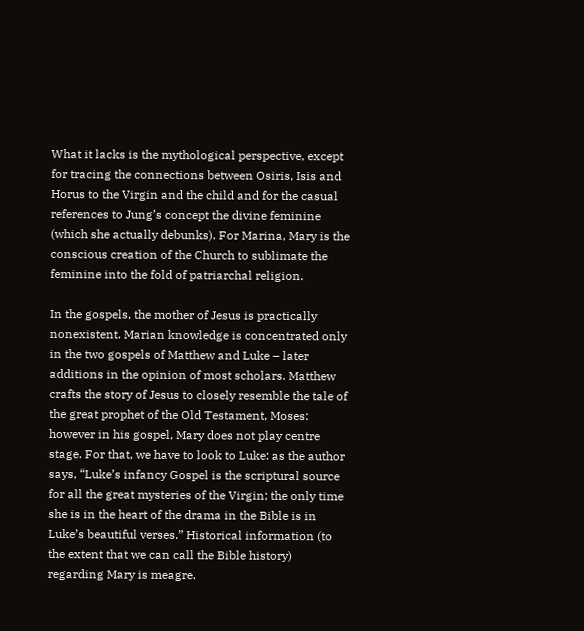What it lacks is the mythological perspective, except for tracing the connections between Osiris, Isis and Horus to the Virgin and the child and for the casual references to Jung’s concept the divine feminine (which she actually debunks). For Marina, Mary is the conscious creation of the Church to sublimate the feminine into the fold of patriarchal religion.

In the gospels, the mother of Jesus is practically nonexistent. Marian knowledge is concentrated only in the two gospels of Matthew and Luke – later additions in the opinion of most scholars. Matthew crafts the story of Jesus to closely resemble the tale of the great prophet of the Old Testament, Moses: however in his gospel, Mary does not play centre stage. For that, we have to look to Luke: as the author says, “Luke’s infancy Gospel is the scriptural source for all the great mysteries of the Virgin; the only time she is in the heart of the drama in the Bible is in Luke’s beautiful verses.” Historical information (to the extent that we can call the Bible history) regarding Mary is meagre.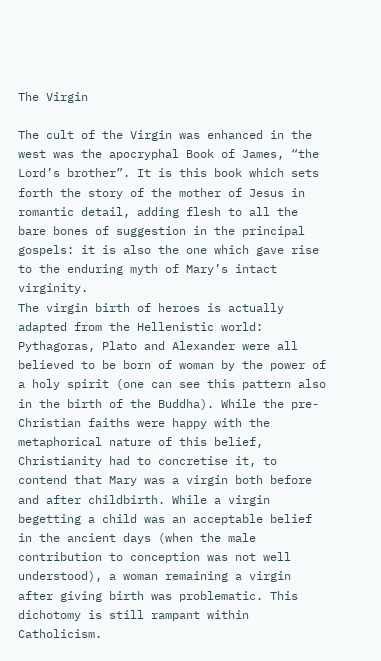The Virgin

The cult of the Virgin was enhanced in the west was the apocryphal Book of James, “the Lord’s brother”. It is this book which sets forth the story of the mother of Jesus in romantic detail, adding flesh to all the bare bones of suggestion in the principal gospels: it is also the one which gave rise to the enduring myth of Mary’s intact virginity.
The virgin birth of heroes is actually adapted from the Hellenistic world: Pythagoras, Plato and Alexander were all believed to be born of woman by the power of a holy spirit (one can see this pattern also in the birth of the Buddha). While the pre-Christian faiths were happy with the metaphorical nature of this belief, Christianity had to concretise it, to contend that Mary was a virgin both before and after childbirth. While a virgin begetting a child was an acceptable belief in the ancient days (when the male contribution to conception was not well understood), a woman remaining a virgin after giving birth was problematic. This dichotomy is still rampant within Catholicism.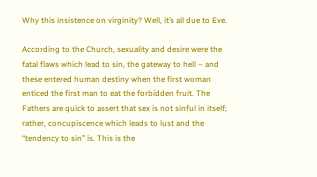Why this insistence on virginity? Well, it’s all due to Eve.

According to the Church, sexuality and desire were the fatal flaws which lead to sin, the gateway to hell – and these entered human destiny when the first woman enticed the first man to eat the forbidden fruit. The Fathers are quick to assert that sex is not sinful in itself; rather, concupiscence which leads to lust and the “tendency to sin” is. This is the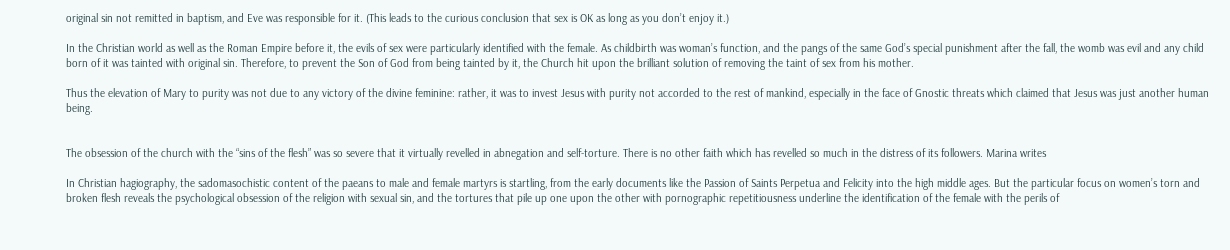original sin not remitted in baptism, and Eve was responsible for it. (This leads to the curious conclusion that sex is OK as long as you don’t enjoy it.)

In the Christian world as well as the Roman Empire before it, the evils of sex were particularly identified with the female. As childbirth was woman’s function, and the pangs of the same God’s special punishment after the fall, the womb was evil and any child born of it was tainted with original sin. Therefore, to prevent the Son of God from being tainted by it, the Church hit upon the brilliant solution of removing the taint of sex from his mother.

Thus the elevation of Mary to purity was not due to any victory of the divine feminine: rather, it was to invest Jesus with purity not accorded to the rest of mankind, especially in the face of Gnostic threats which claimed that Jesus was just another human being.


The obsession of the church with the “sins of the flesh” was so severe that it virtually revelled in abnegation and self-torture. There is no other faith which has revelled so much in the distress of its followers. Marina writes

In Christian hagiography, the sadomasochistic content of the paeans to male and female martyrs is startling, from the early documents like the Passion of Saints Perpetua and Felicity into the high middle ages. But the particular focus on women’s torn and broken flesh reveals the psychological obsession of the religion with sexual sin, and the tortures that pile up one upon the other with pornographic repetitiousness underline the identification of the female with the perils of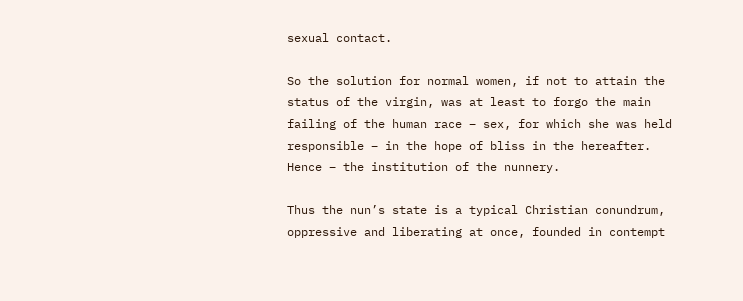sexual contact.

So the solution for normal women, if not to attain the status of the virgin, was at least to forgo the main failing of the human race – sex, for which she was held responsible – in the hope of bliss in the hereafter. Hence – the institution of the nunnery.

Thus the nun’s state is a typical Christian conundrum, oppressive and liberating at once, founded in contempt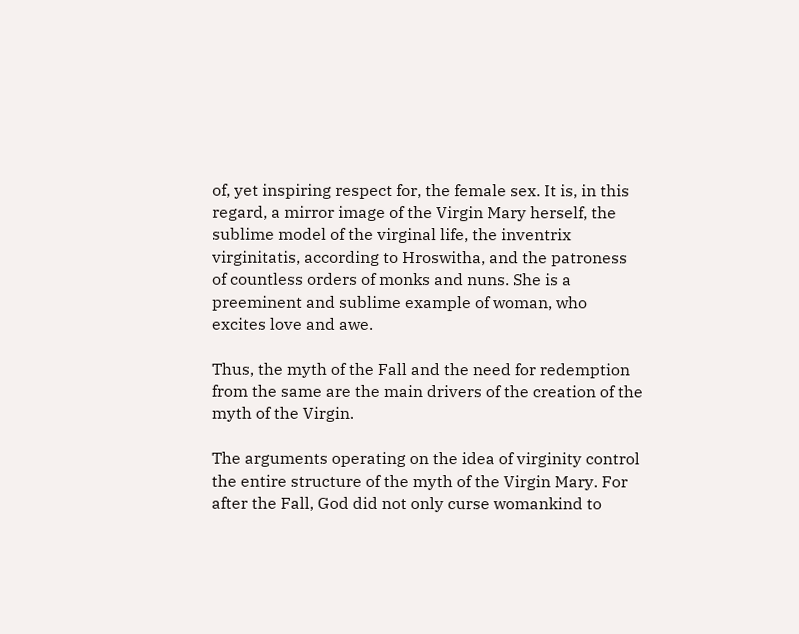of, yet inspiring respect for, the female sex. It is, in this regard, a mirror image of the Virgin Mary herself, the sublime model of the virginal life, the inventrix virginitatis, according to Hroswitha, and the patroness of countless orders of monks and nuns. She is a preeminent and sublime example of woman, who excites love and awe.

Thus, the myth of the Fall and the need for redemption from the same are the main drivers of the creation of the myth of the Virgin.

The arguments operating on the idea of virginity control the entire structure of the myth of the Virgin Mary. For after the Fall, God did not only curse womankind to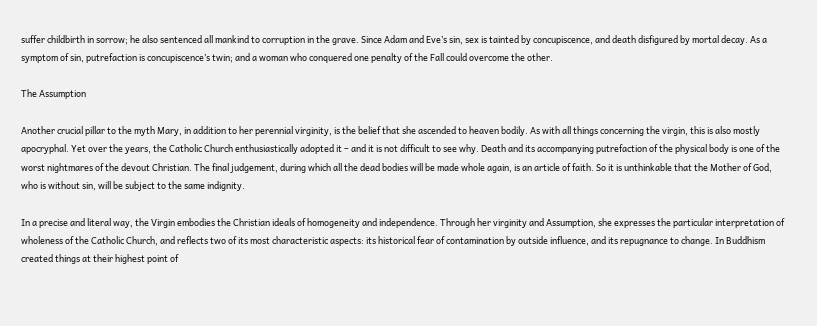suffer childbirth in sorrow; he also sentenced all mankind to corruption in the grave. Since Adam and Eve’s sin, sex is tainted by concupiscence, and death disfigured by mortal decay. As a symptom of sin, putrefaction is concupiscence’s twin; and a woman who conquered one penalty of the Fall could overcome the other.

The Assumption

Another crucial pillar to the myth Mary, in addition to her perennial virginity, is the belief that she ascended to heaven bodily. As with all things concerning the virgin, this is also mostly apocryphal. Yet over the years, the Catholic Church enthusiastically adopted it – and it is not difficult to see why. Death and its accompanying putrefaction of the physical body is one of the worst nightmares of the devout Christian. The final judgement, during which all the dead bodies will be made whole again, is an article of faith. So it is unthinkable that the Mother of God, who is without sin, will be subject to the same indignity.

In a precise and literal way, the Virgin embodies the Christian ideals of homogeneity and independence. Through her virginity and Assumption, she expresses the particular interpretation of wholeness of the Catholic Church, and reflects two of its most characteristic aspects: its historical fear of contamination by outside influence, and its repugnance to change. In Buddhism created things at their highest point of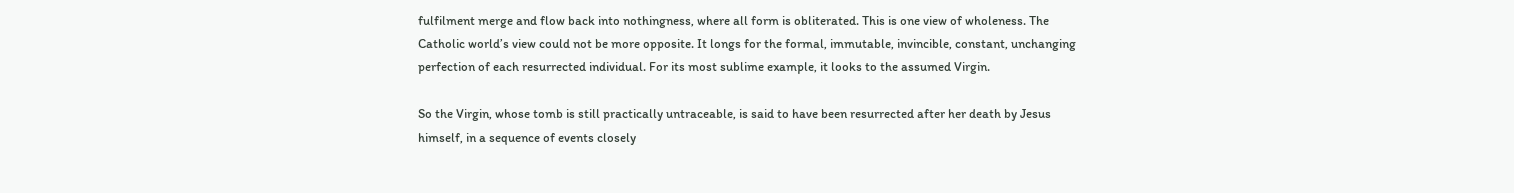fulfilment merge and flow back into nothingness, where all form is obliterated. This is one view of wholeness. The Catholic world’s view could not be more opposite. It longs for the formal, immutable, invincible, constant, unchanging perfection of each resurrected individual. For its most sublime example, it looks to the assumed Virgin.

So the Virgin, whose tomb is still practically untraceable, is said to have been resurrected after her death by Jesus himself, in a sequence of events closely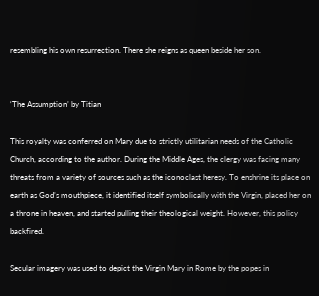resembling his own resurrection. There she reigns as queen beside her son.


‘The Assumption’ by Titian

This royalty was conferred on Mary due to strictly utilitarian needs of the Catholic Church, according to the author. During the Middle Ages, the clergy was facing many threats from a variety of sources such as the iconoclast heresy. To enshrine its place on earth as God’s mouthpiece, it identified itself symbolically with the Virgin, placed her on a throne in heaven, and started pulling their theological weight. However, this policy backfired.

Secular imagery was used to depict the Virgin Mary in Rome by the popes in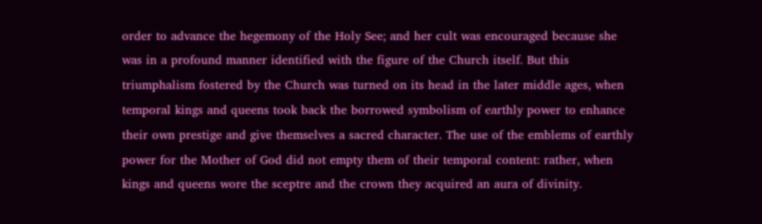order to advance the hegemony of the Holy See; and her cult was encouraged because she was in a profound manner identified with the figure of the Church itself. But this triumphalism fostered by the Church was turned on its head in the later middle ages, when temporal kings and queens took back the borrowed symbolism of earthly power to enhance their own prestige and give themselves a sacred character. The use of the emblems of earthly power for the Mother of God did not empty them of their temporal content: rather, when kings and queens wore the sceptre and the crown they acquired an aura of divinity.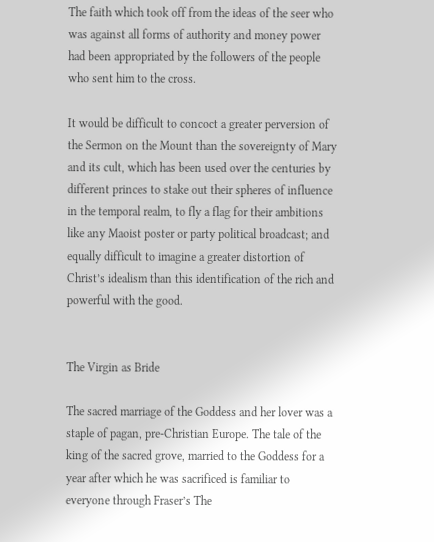The faith which took off from the ideas of the seer who was against all forms of authority and money power had been appropriated by the followers of the people who sent him to the cross.

It would be difficult to concoct a greater perversion of the Sermon on the Mount than the sovereignty of Mary and its cult, which has been used over the centuries by different princes to stake out their spheres of influence in the temporal realm, to fly a flag for their ambitions like any Maoist poster or party political broadcast; and equally difficult to imagine a greater distortion of Christ’s idealism than this identification of the rich and powerful with the good.


The Virgin as Bride

The sacred marriage of the Goddess and her lover was a staple of pagan, pre-Christian Europe. The tale of the king of the sacred grove, married to the Goddess for a year after which he was sacrificed is familiar to everyone through Fraser’s The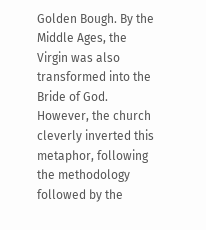Golden Bough. By the Middle Ages, the Virgin was also transformed into the Bride of God. However, the church cleverly inverted this metaphor, following the methodology followed by the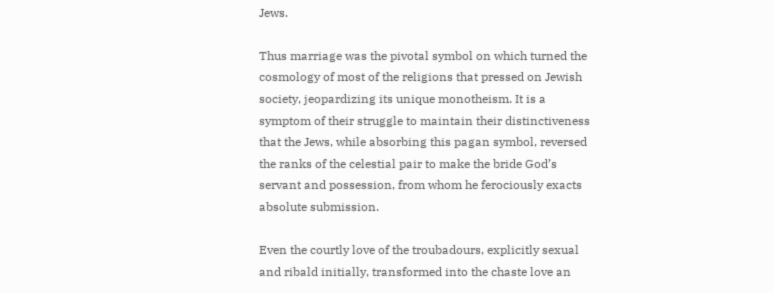Jews.

Thus marriage was the pivotal symbol on which turned the cosmology of most of the religions that pressed on Jewish society, jeopardizing its unique monotheism. It is a symptom of their struggle to maintain their distinctiveness that the Jews, while absorbing this pagan symbol, reversed the ranks of the celestial pair to make the bride God’s servant and possession, from whom he ferociously exacts absolute submission.

Even the courtly love of the troubadours, explicitly sexual and ribald initially, transformed into the chaste love an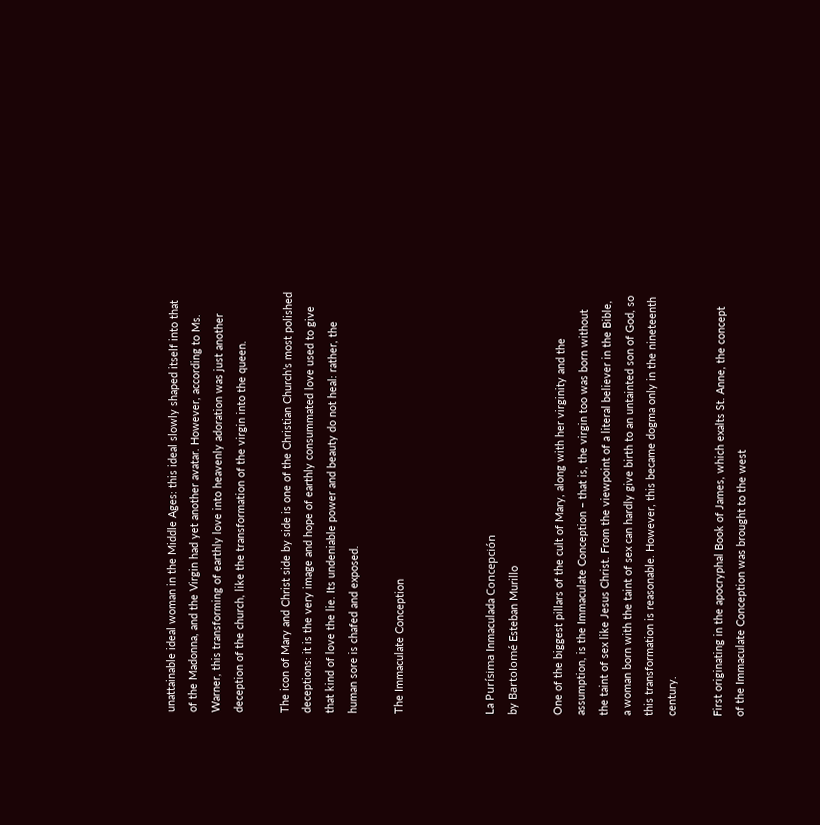unattainable ideal woman in the Middle Ages: this ideal slowly shaped itself into that of the Madonna, and the Virgin had yet another avatar. However, according to Ms. Warner, this transforming of earthly love into heavenly adoration was just another deception of the church, like the transformation of the virgin into the queen.

The icon of Mary and Christ side by side is one of the Christian Church’s most polished deceptions: it is the very image and hope of earthly consummated love used to give that kind of love the lie. Its undeniable power and beauty do not heal: rather, the human sore is chafed and exposed.

The Immaculate Conception



La Purísima Inmaculada Concepción
by Bartolomé Esteban Murillo

One of the biggest pillars of the cult of Mary, along with her virginity and the assumption, is the Immaculate Conception – that is, the virgin too was born without the taint of sex like Jesus Christ. From the viewpoint of a literal believer in the Bible, a woman born with the taint of sex can hardly give birth to an untainted son of God, so this transformation is reasonable. However, this became dogma only in the nineteenth century.

First originating in the apocryphal Book of James, which exalts St. Anne, the concept of the Immaculate Conception was brought to the west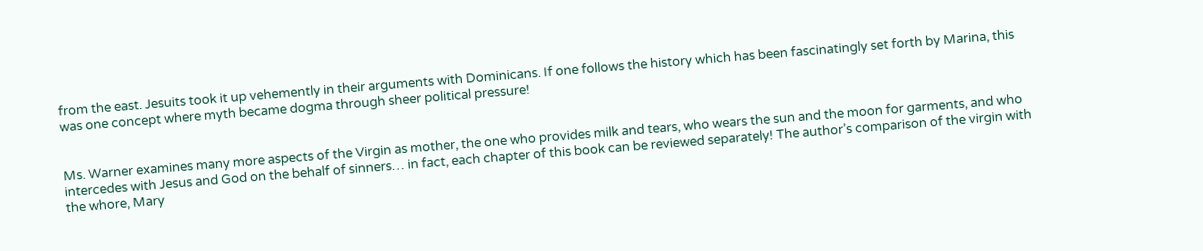from the east. Jesuits took it up vehemently in their arguments with Dominicans. If one follows the history which has been fascinatingly set forth by Marina, this was one concept where myth became dogma through sheer political pressure!


Ms. Warner examines many more aspects of the Virgin as mother, the one who provides milk and tears, who wears the sun and the moon for garments, and who intercedes with Jesus and God on the behalf of sinners… in fact, each chapter of this book can be reviewed separately! The author’s comparison of the virgin with the whore, Mary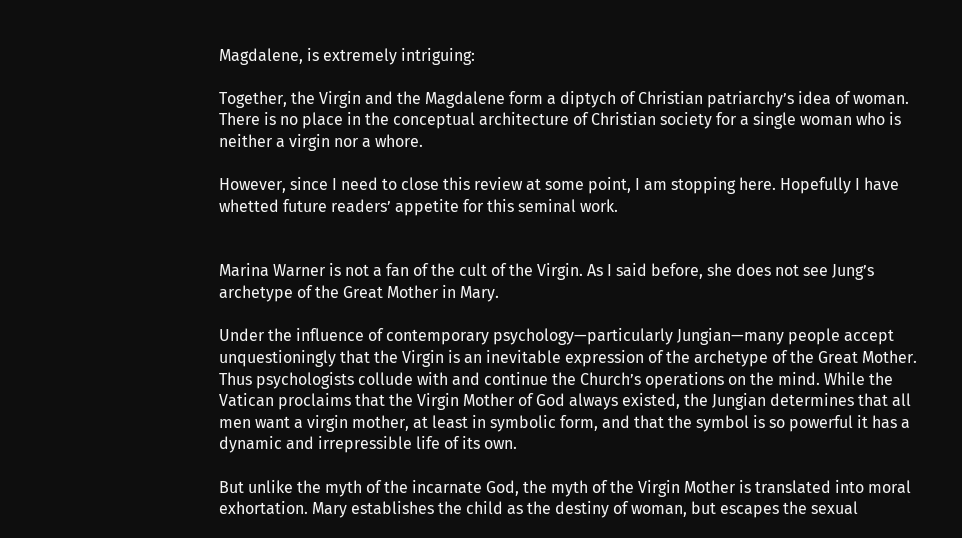Magdalene, is extremely intriguing:

Together, the Virgin and the Magdalene form a diptych of Christian patriarchy’s idea of woman. There is no place in the conceptual architecture of Christian society for a single woman who is neither a virgin nor a whore.

However, since I need to close this review at some point, I am stopping here. Hopefully I have whetted future readers’ appetite for this seminal work.


Marina Warner is not a fan of the cult of the Virgin. As I said before, she does not see Jung’s archetype of the Great Mother in Mary.

Under the influence of contemporary psychology—particularly Jungian—many people accept unquestioningly that the Virgin is an inevitable expression of the archetype of the Great Mother. Thus psychologists collude with and continue the Church’s operations on the mind. While the Vatican proclaims that the Virgin Mother of God always existed, the Jungian determines that all men want a virgin mother, at least in symbolic form, and that the symbol is so powerful it has a dynamic and irrepressible life of its own.

But unlike the myth of the incarnate God, the myth of the Virgin Mother is translated into moral exhortation. Mary establishes the child as the destiny of woman, but escapes the sexual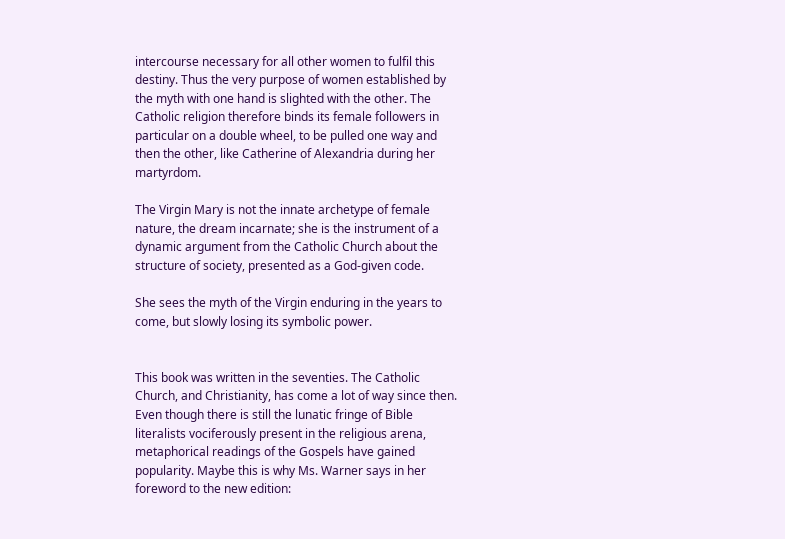intercourse necessary for all other women to fulfil this destiny. Thus the very purpose of women established by the myth with one hand is slighted with the other. The Catholic religion therefore binds its female followers in particular on a double wheel, to be pulled one way and then the other, like Catherine of Alexandria during her martyrdom.

The Virgin Mary is not the innate archetype of female nature, the dream incarnate; she is the instrument of a dynamic argument from the Catholic Church about the structure of society, presented as a God-given code.

She sees the myth of the Virgin enduring in the years to come, but slowly losing its symbolic power.


This book was written in the seventies. The Catholic Church, and Christianity, has come a lot of way since then. Even though there is still the lunatic fringe of Bible literalists vociferously present in the religious arena, metaphorical readings of the Gospels have gained popularity. Maybe this is why Ms. Warner says in her foreword to the new edition: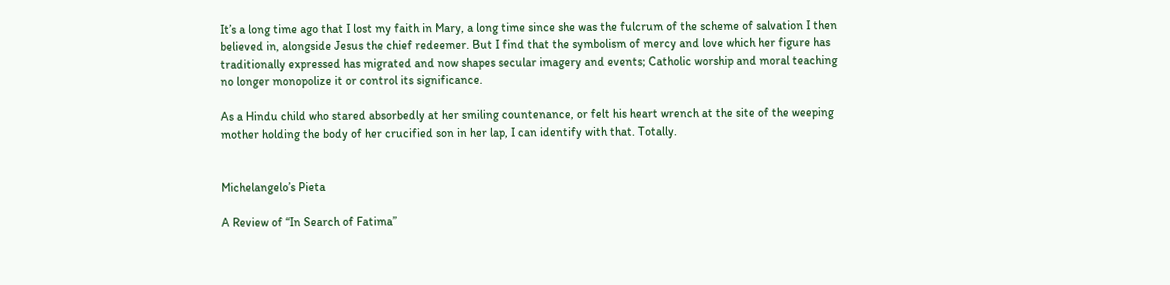It’s a long time ago that I lost my faith in Mary, a long time since she was the fulcrum of the scheme of salvation I then believed in, alongside Jesus the chief redeemer. But I find that the symbolism of mercy and love which her figure has traditionally expressed has migrated and now shapes secular imagery and events; Catholic worship and moral teaching no longer monopolize it or control its significance.

As a Hindu child who stared absorbedly at her smiling countenance, or felt his heart wrench at the site of the weeping mother holding the body of her crucified son in her lap, I can identify with that. Totally.


Michelangelo’s Pieta

A Review of “In Search of Fatima”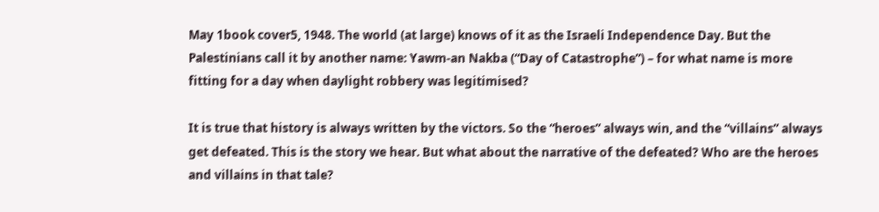May 1book cover5, 1948. The world (at large) knows of it as the Israeli Independence Day. But the Palestinians call it by another name: Yawm-an Nakba (“Day of Catastrophe”) – for what name is more fitting for a day when daylight robbery was legitimised?

It is true that history is always written by the victors. So the “heroes” always win, and the “villains” always get defeated. This is the story we hear. But what about the narrative of the defeated? Who are the heroes and villains in that tale?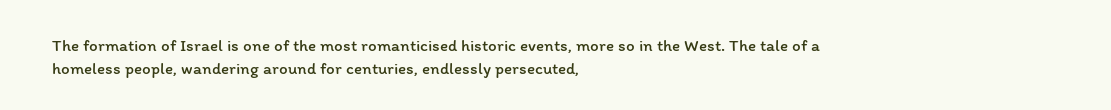The formation of Israel is one of the most romanticised historic events, more so in the West. The tale of a homeless people, wandering around for centuries, endlessly persecuted,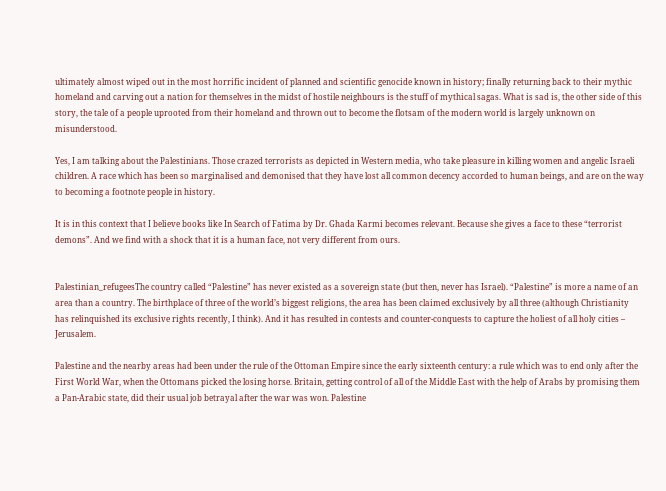ultimately almost wiped out in the most horrific incident of planned and scientific genocide known in history; finally returning back to their mythic homeland and carving out a nation for themselves in the midst of hostile neighbours is the stuff of mythical sagas. What is sad is, the other side of this story, the tale of a people uprooted from their homeland and thrown out to become the flotsam of the modern world is largely unknown on misunderstood.

Yes, I am talking about the Palestinians. Those crazed terrorists as depicted in Western media, who take pleasure in killing women and angelic Israeli children. A race which has been so marginalised and demonised that they have lost all common decency accorded to human beings, and are on the way to becoming a footnote people in history.

It is in this context that I believe books like In Search of Fatima by Dr. Ghada Karmi becomes relevant. Because she gives a face to these “terrorist demons”. And we find with a shock that it is a human face, not very different from ours.


Palestinian_refugeesThe country called “Palestine” has never existed as a sovereign state (but then, never has Israel). “Palestine” is more a name of an area than a country. The birthplace of three of the world’s biggest religions, the area has been claimed exclusively by all three (although Christianity has relinquished its exclusive rights recently, I think). And it has resulted in contests and counter-conquests to capture the holiest of all holy cities – Jerusalem.

Palestine and the nearby areas had been under the rule of the Ottoman Empire since the early sixteenth century: a rule which was to end only after the First World War, when the Ottomans picked the losing horse. Britain, getting control of all of the Middle East with the help of Arabs by promising them a Pan-Arabic state, did their usual job betrayal after the war was won. Palestine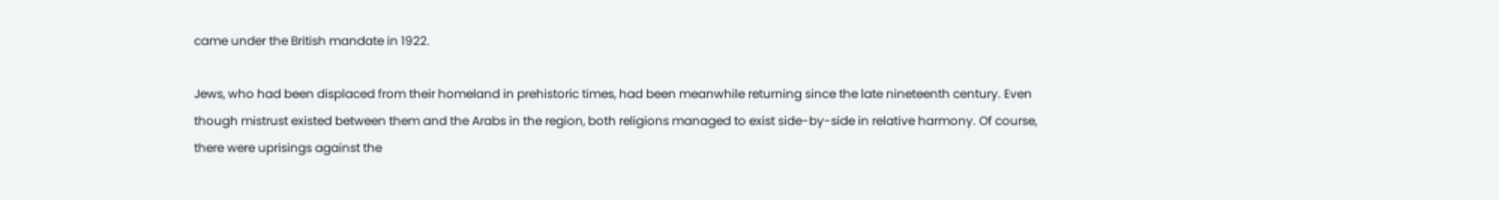came under the British mandate in 1922.

Jews, who had been displaced from their homeland in prehistoric times, had been meanwhile returning since the late nineteenth century. Even though mistrust existed between them and the Arabs in the region, both religions managed to exist side-by-side in relative harmony. Of course, there were uprisings against the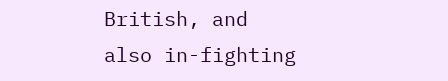British, and also in-fighting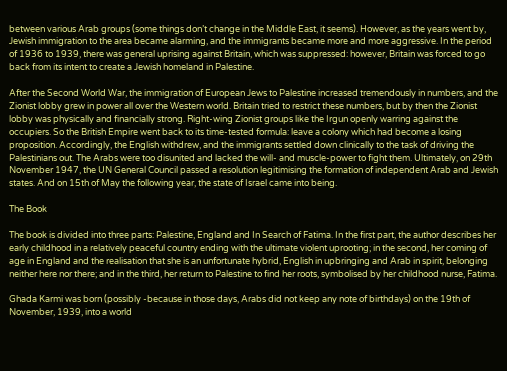between various Arab groups (some things don’t change in the Middle East, it seems). However, as the years went by, Jewish immigration to the area became alarming, and the immigrants became more and more aggressive. In the period of 1936 to 1939, there was general uprising against Britain, which was suppressed: however, Britain was forced to go back from its intent to create a Jewish homeland in Palestine.

After the Second World War, the immigration of European Jews to Palestine increased tremendously in numbers, and the Zionist lobby grew in power all over the Western world. Britain tried to restrict these numbers, but by then the Zionist lobby was physically and financially strong. Right-wing Zionist groups like the Irgun openly warring against the occupiers. So the British Empire went back to its time-tested formula: leave a colony which had become a losing proposition. Accordingly, the English withdrew, and the immigrants settled down clinically to the task of driving the Palestinians out. The Arabs were too disunited and lacked the will- and muscle-power to fight them. Ultimately, on 29th November 1947, the UN General Council passed a resolution legitimising the formation of independent Arab and Jewish states. And on 15th of May the following year, the state of Israel came into being.

The Book

The book is divided into three parts: Palestine, England and In Search of Fatima. In the first part, the author describes her early childhood in a relatively peaceful country ending with the ultimate violent uprooting; in the second, her coming of age in England and the realisation that she is an unfortunate hybrid, English in upbringing and Arab in spirit, belonging neither here nor there; and in the third, her return to Palestine to find her roots, symbolised by her childhood nurse, Fatima.

Ghada Karmi was born (possibly -because in those days, Arabs did not keep any note of birthdays) on the 19th of November, 1939, into a world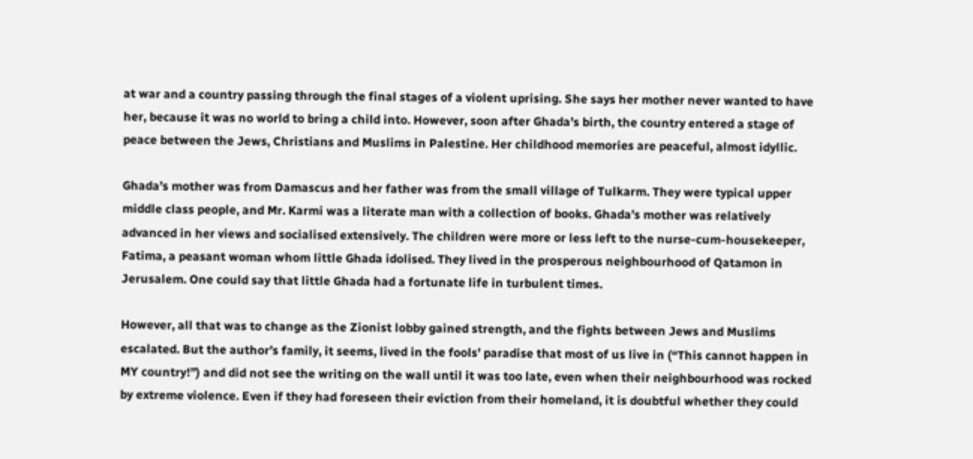at war and a country passing through the final stages of a violent uprising. She says her mother never wanted to have her, because it was no world to bring a child into. However, soon after Ghada’s birth, the country entered a stage of peace between the Jews, Christians and Muslims in Palestine. Her childhood memories are peaceful, almost idyllic.

Ghada’s mother was from Damascus and her father was from the small village of Tulkarm. They were typical upper middle class people, and Mr. Karmi was a literate man with a collection of books. Ghada’s mother was relatively advanced in her views and socialised extensively. The children were more or less left to the nurse-cum-housekeeper, Fatima, a peasant woman whom little Ghada idolised. They lived in the prosperous neighbourhood of Qatamon in Jerusalem. One could say that little Ghada had a fortunate life in turbulent times.

However, all that was to change as the Zionist lobby gained strength, and the fights between Jews and Muslims escalated. But the author’s family, it seems, lived in the fools’ paradise that most of us live in (“This cannot happen in MY country!”) and did not see the writing on the wall until it was too late, even when their neighbourhood was rocked by extreme violence. Even if they had foreseen their eviction from their homeland, it is doubtful whether they could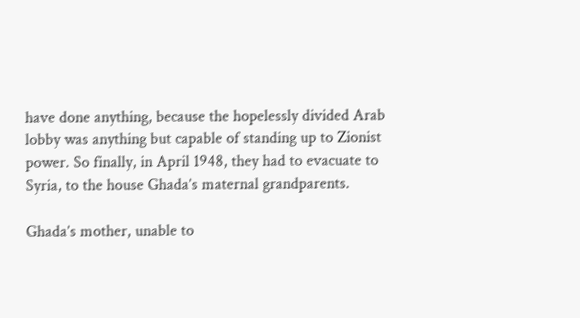have done anything, because the hopelessly divided Arab lobby was anything but capable of standing up to Zionist power. So finally, in April 1948, they had to evacuate to Syria, to the house Ghada’s maternal grandparents.

Ghada’s mother, unable to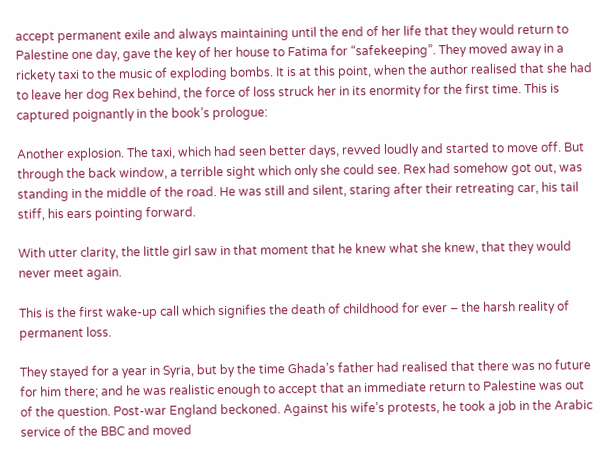accept permanent exile and always maintaining until the end of her life that they would return to Palestine one day, gave the key of her house to Fatima for “safekeeping”. They moved away in a rickety taxi to the music of exploding bombs. It is at this point, when the author realised that she had to leave her dog Rex behind, the force of loss struck her in its enormity for the first time. This is captured poignantly in the book’s prologue:

Another explosion. The taxi, which had seen better days, revved loudly and started to move off. But through the back window, a terrible sight which only she could see. Rex had somehow got out, was standing in the middle of the road. He was still and silent, staring after their retreating car, his tail stiff, his ears pointing forward.

With utter clarity, the little girl saw in that moment that he knew what she knew, that they would never meet again.

This is the first wake-up call which signifies the death of childhood for ever – the harsh reality of permanent loss.

They stayed for a year in Syria, but by the time Ghada’s father had realised that there was no future for him there; and he was realistic enough to accept that an immediate return to Palestine was out of the question. Post-war England beckoned. Against his wife’s protests, he took a job in the Arabic service of the BBC and moved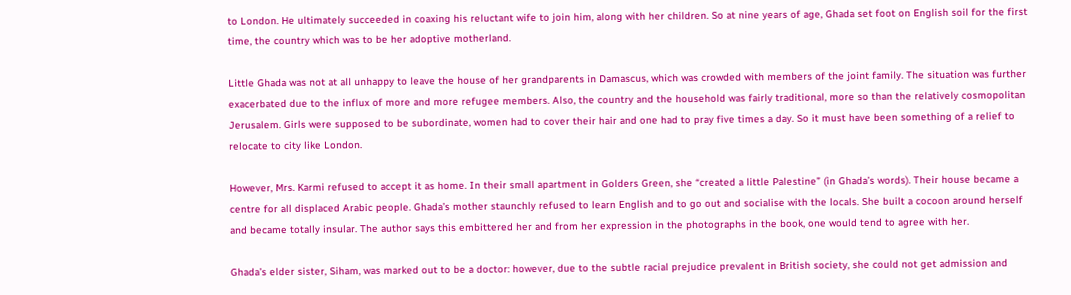to London. He ultimately succeeded in coaxing his reluctant wife to join him, along with her children. So at nine years of age, Ghada set foot on English soil for the first time, the country which was to be her adoptive motherland.

Little Ghada was not at all unhappy to leave the house of her grandparents in Damascus, which was crowded with members of the joint family. The situation was further exacerbated due to the influx of more and more refugee members. Also, the country and the household was fairly traditional, more so than the relatively cosmopolitan Jerusalem. Girls were supposed to be subordinate, women had to cover their hair and one had to pray five times a day. So it must have been something of a relief to relocate to city like London.

However, Mrs. Karmi refused to accept it as home. In their small apartment in Golders Green, she “created a little Palestine” (in Ghada’s words). Their house became a centre for all displaced Arabic people. Ghada’s mother staunchly refused to learn English and to go out and socialise with the locals. She built a cocoon around herself and became totally insular. The author says this embittered her and from her expression in the photographs in the book, one would tend to agree with her.

Ghada’s elder sister, Siham, was marked out to be a doctor: however, due to the subtle racial prejudice prevalent in British society, she could not get admission and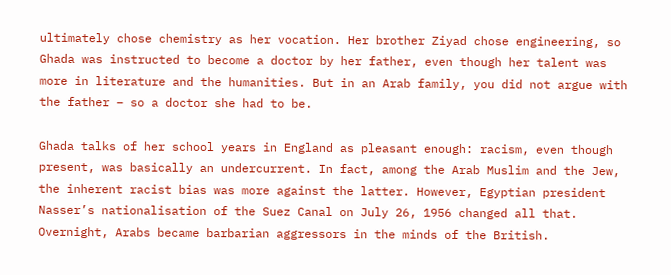ultimately chose chemistry as her vocation. Her brother Ziyad chose engineering, so Ghada was instructed to become a doctor by her father, even though her talent was more in literature and the humanities. But in an Arab family, you did not argue with the father – so a doctor she had to be.

Ghada talks of her school years in England as pleasant enough: racism, even though present, was basically an undercurrent. In fact, among the Arab Muslim and the Jew, the inherent racist bias was more against the latter. However, Egyptian president Nasser’s nationalisation of the Suez Canal on July 26, 1956 changed all that. Overnight, Arabs became barbarian aggressors in the minds of the British.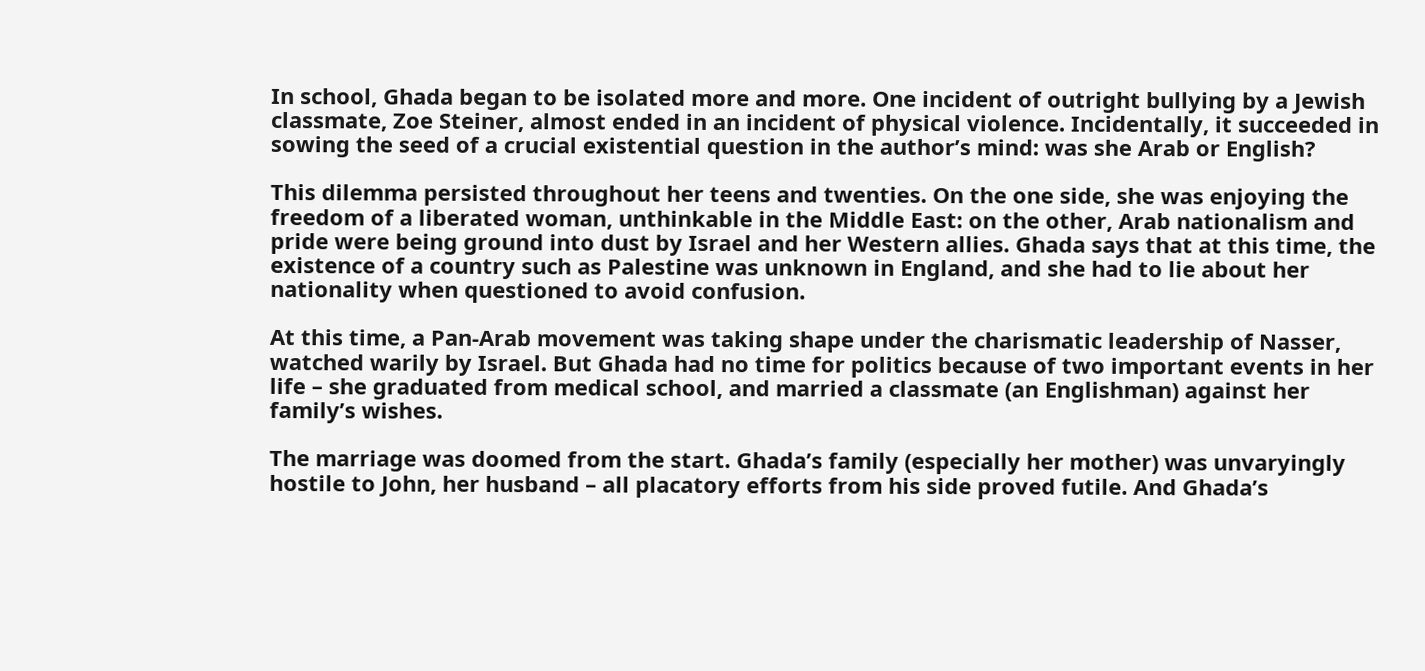In school, Ghada began to be isolated more and more. One incident of outright bullying by a Jewish classmate, Zoe Steiner, almost ended in an incident of physical violence. Incidentally, it succeeded in sowing the seed of a crucial existential question in the author’s mind: was she Arab or English?

This dilemma persisted throughout her teens and twenties. On the one side, she was enjoying the freedom of a liberated woman, unthinkable in the Middle East: on the other, Arab nationalism and pride were being ground into dust by Israel and her Western allies. Ghada says that at this time, the existence of a country such as Palestine was unknown in England, and she had to lie about her nationality when questioned to avoid confusion.

At this time, a Pan-Arab movement was taking shape under the charismatic leadership of Nasser, watched warily by Israel. But Ghada had no time for politics because of two important events in her life – she graduated from medical school, and married a classmate (an Englishman) against her family’s wishes.

The marriage was doomed from the start. Ghada’s family (especially her mother) was unvaryingly hostile to John, her husband – all placatory efforts from his side proved futile. And Ghada’s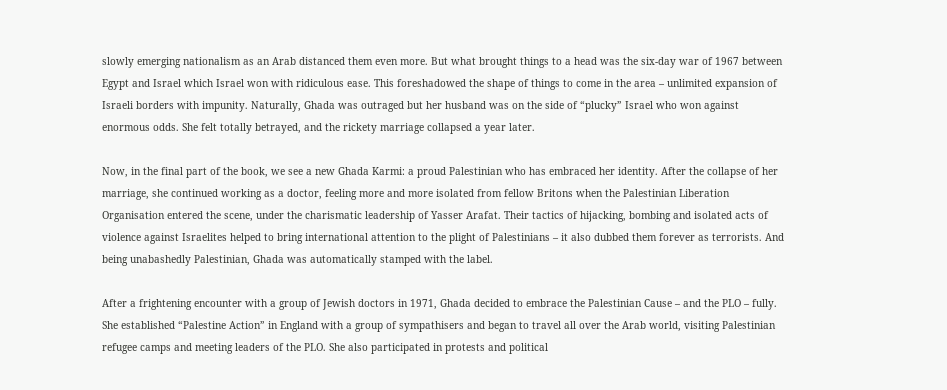slowly emerging nationalism as an Arab distanced them even more. But what brought things to a head was the six-day war of 1967 between Egypt and Israel which Israel won with ridiculous ease. This foreshadowed the shape of things to come in the area – unlimited expansion of Israeli borders with impunity. Naturally, Ghada was outraged but her husband was on the side of “plucky” Israel who won against enormous odds. She felt totally betrayed, and the rickety marriage collapsed a year later.

Now, in the final part of the book, we see a new Ghada Karmi: a proud Palestinian who has embraced her identity. After the collapse of her marriage, she continued working as a doctor, feeling more and more isolated from fellow Britons when the Palestinian Liberation Organisation entered the scene, under the charismatic leadership of Yasser Arafat. Their tactics of hijacking, bombing and isolated acts of violence against Israelites helped to bring international attention to the plight of Palestinians – it also dubbed them forever as terrorists. And being unabashedly Palestinian, Ghada was automatically stamped with the label.

After a frightening encounter with a group of Jewish doctors in 1971, Ghada decided to embrace the Palestinian Cause – and the PLO – fully. She established “Palestine Action” in England with a group of sympathisers and began to travel all over the Arab world, visiting Palestinian refugee camps and meeting leaders of the PLO. She also participated in protests and political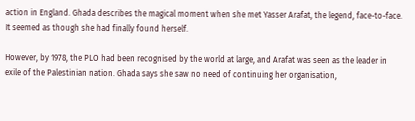action in England. Ghada describes the magical moment when she met Yasser Arafat, the legend, face-to-face. It seemed as though she had finally found herself.

However, by 1978, the PLO had been recognised by the world at large, and Arafat was seen as the leader in exile of the Palestinian nation. Ghada says she saw no need of continuing her organisation,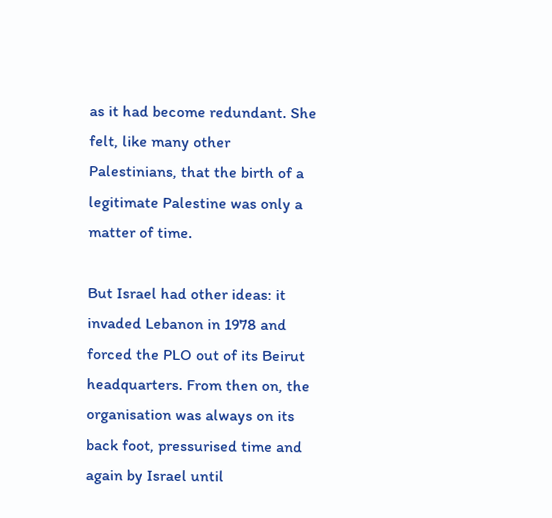as it had become redundant. She felt, like many other Palestinians, that the birth of a legitimate Palestine was only a matter of time.

But Israel had other ideas: it invaded Lebanon in 1978 and forced the PLO out of its Beirut headquarters. From then on, the organisation was always on its back foot, pressurised time and again by Israel until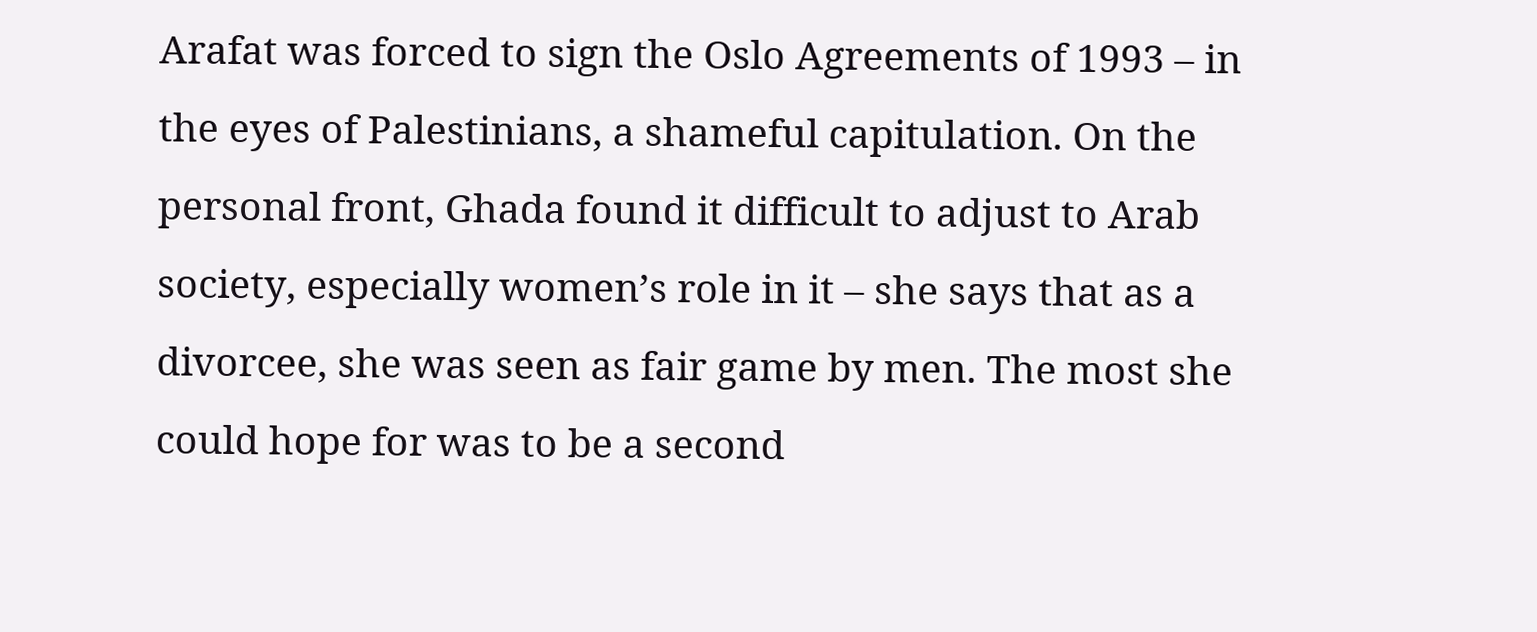Arafat was forced to sign the Oslo Agreements of 1993 – in the eyes of Palestinians, a shameful capitulation. On the personal front, Ghada found it difficult to adjust to Arab society, especially women’s role in it – she says that as a divorcee, she was seen as fair game by men. The most she could hope for was to be a second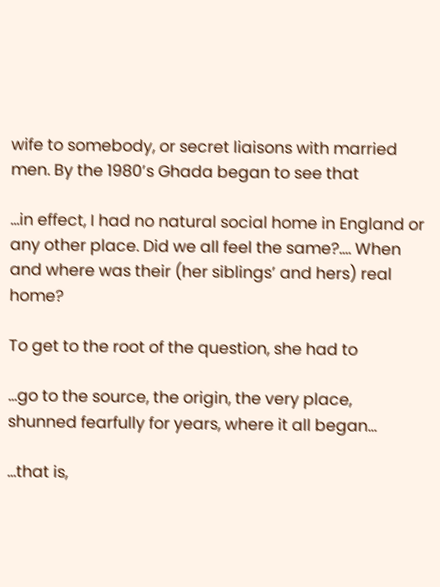wife to somebody, or secret liaisons with married men. By the 1980’s Ghada began to see that

…in effect, I had no natural social home in England or any other place. Did we all feel the same?…. When and where was their (her siblings’ and hers) real home?

To get to the root of the question, she had to

…go to the source, the origin, the very place, shunned fearfully for years, where it all began…

…that is,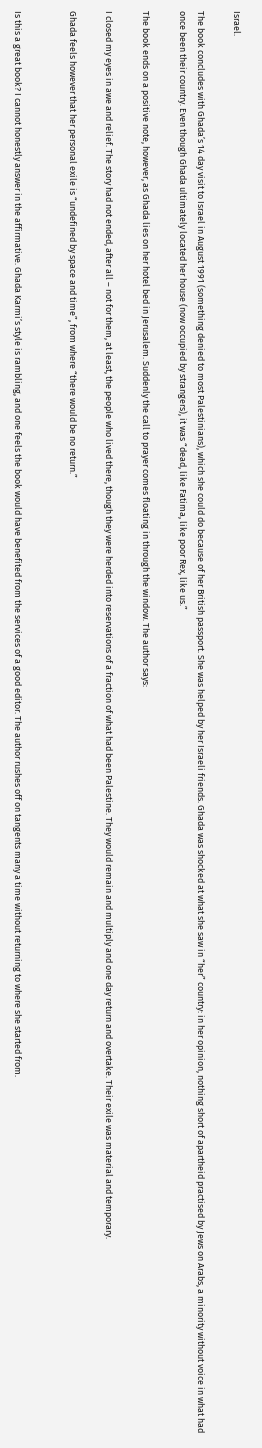Israel.

The book concludes with Ghada’s 14 day visit to Israel in August 1991 (something denied to most Palestinians), which she could do because of her British passport. She was helped by her Israeli friends. Ghada was shocked at what she saw in “her” country: in her opinion, nothing short of apartheid practised by Jews on Arabs, a minority without voice in what had once been their country. Even though Ghada ultimately located her house (now occupied by strangers), it was “dead, like Fatima, like poor Rex, like us.”

The book ends on a positive note, however, as Ghada lies on her hotel bed in Jerusalem. Suddenly the call to prayer comes floating in through the window. The author says:

I closed my eyes in awe and relief. The story had not ended, after all – not for them, at least, the people who lived there, though they were herded into reservations of a fraction of what had been Palestine. They would remain and multiply and one day return and overtake. Their exile was material and temporary.

Ghada feels however that her personal exile is “undefined by space and time”, from where “there would be no return.”


Is this a great book? I cannot honestly answer in the affirmative. Ghada Karmi’s style is rambling, and one feels the book would have benefited from the services of a good editor. The author rushes off on tangents many a time without returning to where she started from.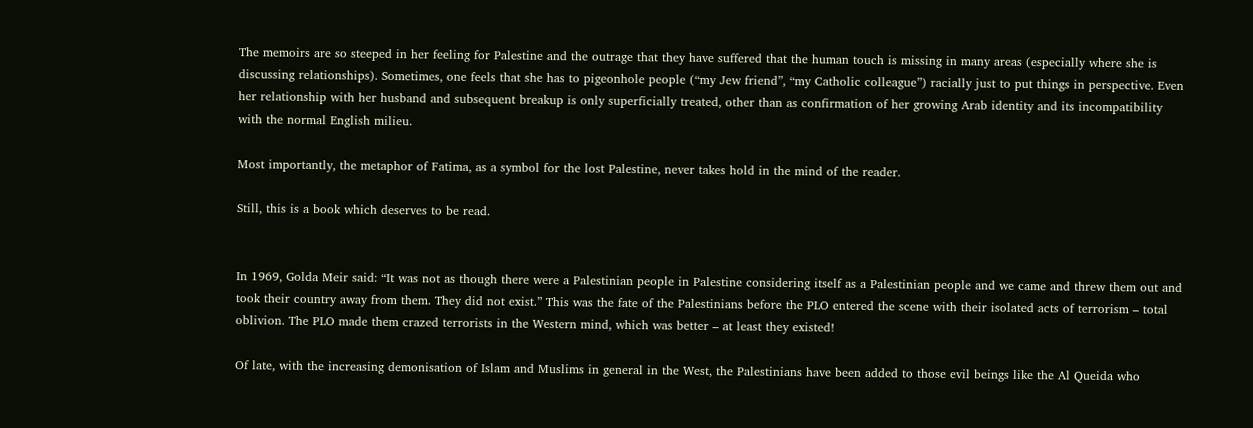The memoirs are so steeped in her feeling for Palestine and the outrage that they have suffered that the human touch is missing in many areas (especially where she is discussing relationships). Sometimes, one feels that she has to pigeonhole people (“my Jew friend”, “my Catholic colleague”) racially just to put things in perspective. Even her relationship with her husband and subsequent breakup is only superficially treated, other than as confirmation of her growing Arab identity and its incompatibility with the normal English milieu.

Most importantly, the metaphor of Fatima, as a symbol for the lost Palestine, never takes hold in the mind of the reader.

Still, this is a book which deserves to be read.


In 1969, Golda Meir said: “It was not as though there were a Palestinian people in Palestine considering itself as a Palestinian people and we came and threw them out and took their country away from them. They did not exist.” This was the fate of the Palestinians before the PLO entered the scene with their isolated acts of terrorism – total oblivion. The PLO made them crazed terrorists in the Western mind, which was better – at least they existed!

Of late, with the increasing demonisation of Islam and Muslims in general in the West, the Palestinians have been added to those evil beings like the Al Queida who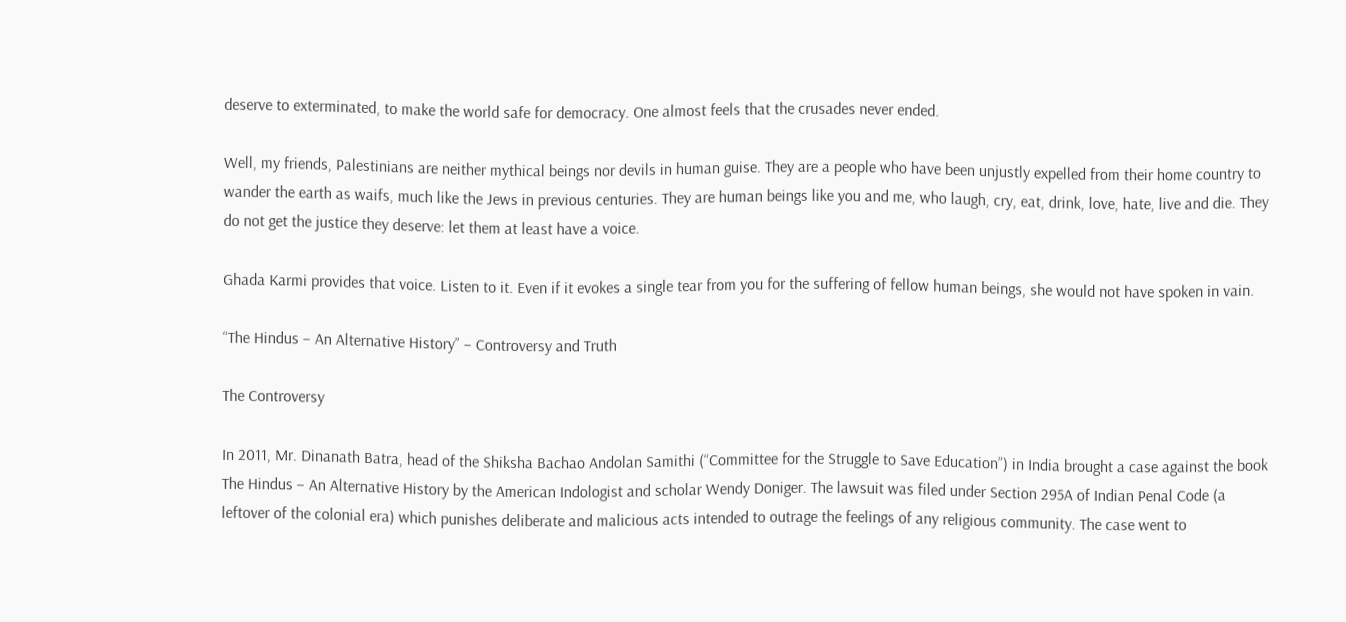deserve to exterminated, to make the world safe for democracy. One almost feels that the crusades never ended.

Well, my friends, Palestinians are neither mythical beings nor devils in human guise. They are a people who have been unjustly expelled from their home country to wander the earth as waifs, much like the Jews in previous centuries. They are human beings like you and me, who laugh, cry, eat, drink, love, hate, live and die. They do not get the justice they deserve: let them at least have a voice.

Ghada Karmi provides that voice. Listen to it. Even if it evokes a single tear from you for the suffering of fellow human beings, she would not have spoken in vain.

“The Hindus – An Alternative History” – Controversy and Truth

The Controversy

In 2011, Mr. Dinanath Batra, head of the Shiksha Bachao Andolan Samithi (“Committee for the Struggle to Save Education”) in India brought a case against the book The Hindus – An Alternative History by the American Indologist and scholar Wendy Doniger. The lawsuit was filed under Section 295A of Indian Penal Code (a leftover of the colonial era) which punishes deliberate and malicious acts intended to outrage the feelings of any religious community. The case went to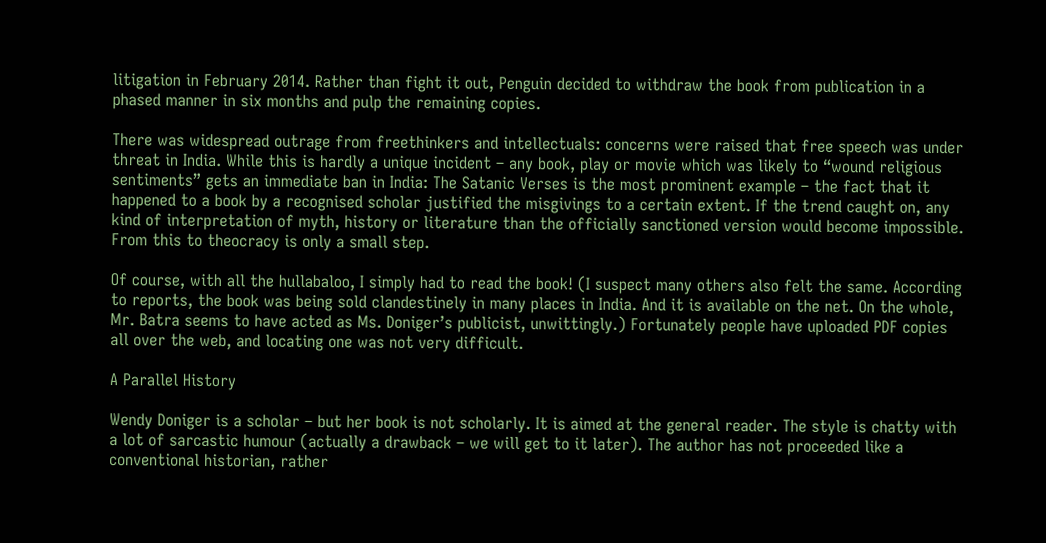litigation in February 2014. Rather than fight it out, Penguin decided to withdraw the book from publication in a phased manner in six months and pulp the remaining copies.

There was widespread outrage from freethinkers and intellectuals: concerns were raised that free speech was under threat in India. While this is hardly a unique incident – any book, play or movie which was likely to “wound religious sentiments” gets an immediate ban in India: The Satanic Verses is the most prominent example – the fact that it happened to a book by a recognised scholar justified the misgivings to a certain extent. If the trend caught on, any kind of interpretation of myth, history or literature than the officially sanctioned version would become impossible. From this to theocracy is only a small step.

Of course, with all the hullabaloo, I simply had to read the book! (I suspect many others also felt the same. According to reports, the book was being sold clandestinely in many places in India. And it is available on the net. On the whole, Mr. Batra seems to have acted as Ms. Doniger’s publicist, unwittingly.) Fortunately people have uploaded PDF copies all over the web, and locating one was not very difficult.

A Parallel History

Wendy Doniger is a scholar – but her book is not scholarly. It is aimed at the general reader. The style is chatty with a lot of sarcastic humour (actually a drawback – we will get to it later). The author has not proceeded like a conventional historian, rather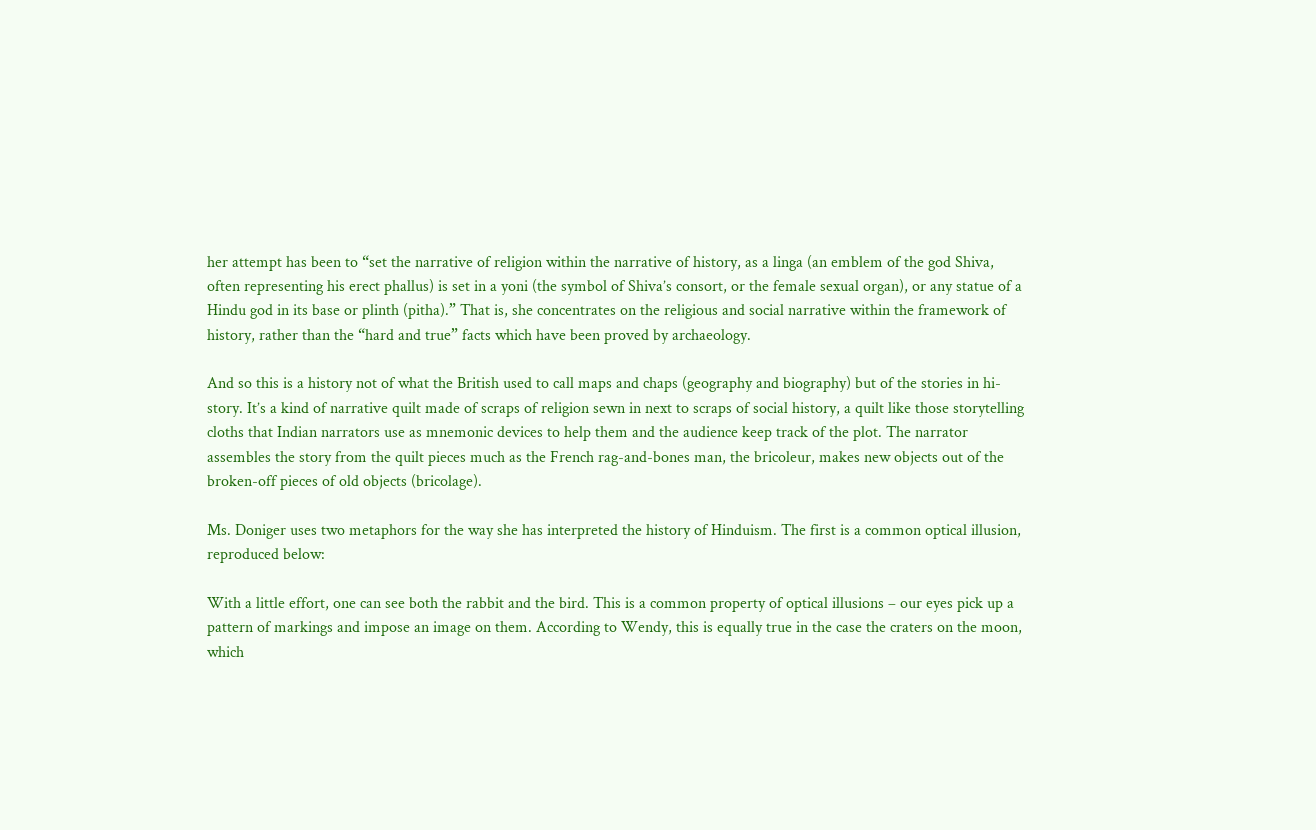her attempt has been to “set the narrative of religion within the narrative of history, as a linga (an emblem of the god Shiva, often representing his erect phallus) is set in a yoni (the symbol of Shiva’s consort, or the female sexual organ), or any statue of a Hindu god in its base or plinth (pitha).” That is, she concentrates on the religious and social narrative within the framework of history, rather than the “hard and true” facts which have been proved by archaeology.

And so this is a history not of what the British used to call maps and chaps (geography and biography) but of the stories in hi-story. It’s a kind of narrative quilt made of scraps of religion sewn in next to scraps of social history, a quilt like those storytelling cloths that Indian narrators use as mnemonic devices to help them and the audience keep track of the plot. The narrator assembles the story from the quilt pieces much as the French rag-and-bones man, the bricoleur, makes new objects out of the broken-off pieces of old objects (bricolage).

Ms. Doniger uses two metaphors for the way she has interpreted the history of Hinduism. The first is a common optical illusion, reproduced below:

With a little effort, one can see both the rabbit and the bird. This is a common property of optical illusions – our eyes pick up a pattern of markings and impose an image on them. According to Wendy, this is equally true in the case the craters on the moon, which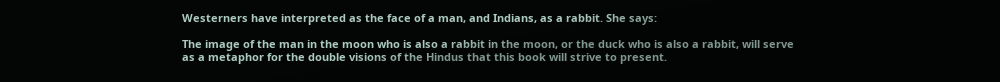Westerners have interpreted as the face of a man, and Indians, as a rabbit. She says:

The image of the man in the moon who is also a rabbit in the moon, or the duck who is also a rabbit, will serve as a metaphor for the double visions of the Hindus that this book will strive to present.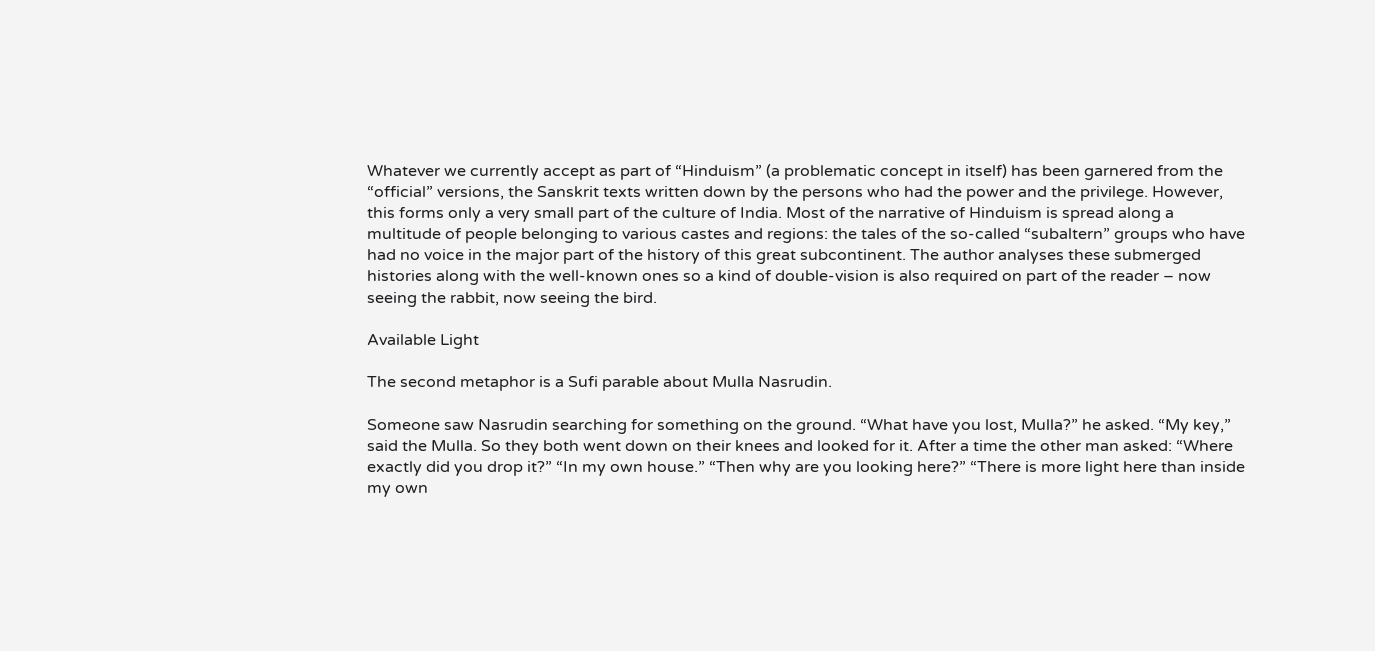Whatever we currently accept as part of “Hinduism” (a problematic concept in itself) has been garnered from the “official” versions, the Sanskrit texts written down by the persons who had the power and the privilege. However, this forms only a very small part of the culture of India. Most of the narrative of Hinduism is spread along a multitude of people belonging to various castes and regions: the tales of the so-called “subaltern” groups who have had no voice in the major part of the history of this great subcontinent. The author analyses these submerged histories along with the well-known ones so a kind of double-vision is also required on part of the reader – now seeing the rabbit, now seeing the bird.

Available Light

The second metaphor is a Sufi parable about Mulla Nasrudin.

Someone saw Nasrudin searching for something on the ground. “What have you lost, Mulla?” he asked. “My key,” said the Mulla. So they both went down on their knees and looked for it. After a time the other man asked: “Where exactly did you drop it?” “In my own house.” “Then why are you looking here?” “There is more light here than inside my own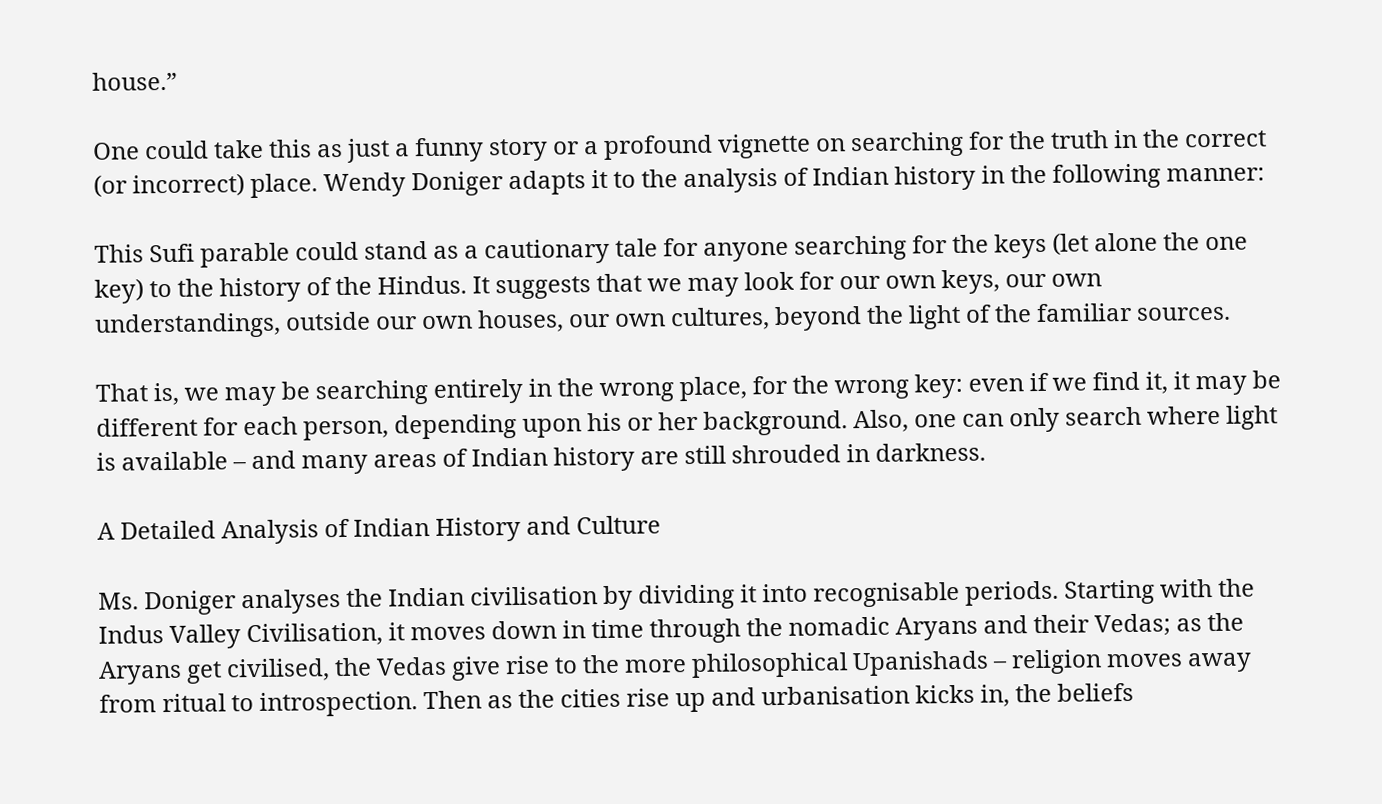house.”

One could take this as just a funny story or a profound vignette on searching for the truth in the correct (or incorrect) place. Wendy Doniger adapts it to the analysis of Indian history in the following manner:

This Sufi parable could stand as a cautionary tale for anyone searching for the keys (let alone the one key) to the history of the Hindus. It suggests that we may look for our own keys, our own understandings, outside our own houses, our own cultures, beyond the light of the familiar sources.

That is, we may be searching entirely in the wrong place, for the wrong key: even if we find it, it may be different for each person, depending upon his or her background. Also, one can only search where light is available – and many areas of Indian history are still shrouded in darkness.

A Detailed Analysis of Indian History and Culture

Ms. Doniger analyses the Indian civilisation by dividing it into recognisable periods. Starting with the Indus Valley Civilisation, it moves down in time through the nomadic Aryans and their Vedas; as the Aryans get civilised, the Vedas give rise to the more philosophical Upanishads – religion moves away from ritual to introspection. Then as the cities rise up and urbanisation kicks in, the beliefs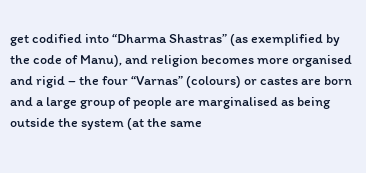get codified into “Dharma Shastras” (as exemplified by the code of Manu), and religion becomes more organised and rigid – the four “Varnas” (colours) or castes are born and a large group of people are marginalised as being outside the system (at the same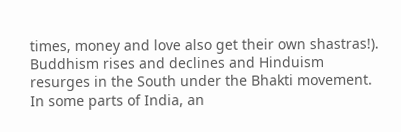times, money and love also get their own shastras!). Buddhism rises and declines and Hinduism resurges in the South under the Bhakti movement. In some parts of India, an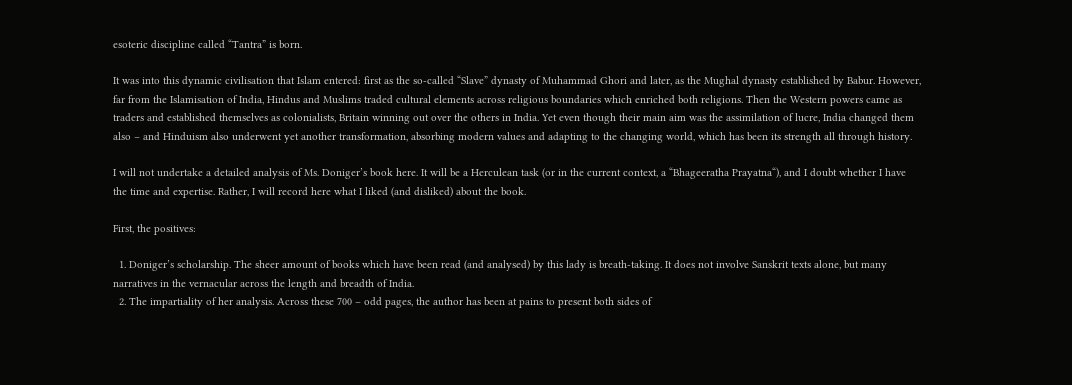esoteric discipline called “Tantra” is born.

It was into this dynamic civilisation that Islam entered: first as the so-called “Slave” dynasty of Muhammad Ghori and later, as the Mughal dynasty established by Babur. However, far from the Islamisation of India, Hindus and Muslims traded cultural elements across religious boundaries which enriched both religions. Then the Western powers came as traders and established themselves as colonialists, Britain winning out over the others in India. Yet even though their main aim was the assimilation of lucre, India changed them also – and Hinduism also underwent yet another transformation, absorbing modern values and adapting to the changing world, which has been its strength all through history.

I will not undertake a detailed analysis of Ms. Doniger’s book here. It will be a Herculean task (or in the current context, a “Bhageeratha Prayatna“), and I doubt whether I have the time and expertise. Rather, I will record here what I liked (and disliked) about the book.

First, the positives:

  1. Doniger’s scholarship. The sheer amount of books which have been read (and analysed) by this lady is breath-taking. It does not involve Sanskrit texts alone, but many narratives in the vernacular across the length and breadth of India.
  2. The impartiality of her analysis. Across these 700 – odd pages, the author has been at pains to present both sides of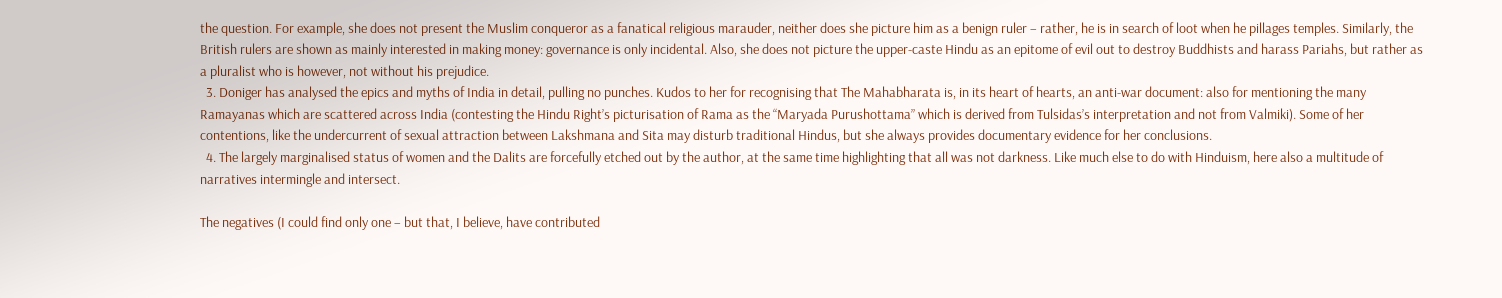the question. For example, she does not present the Muslim conqueror as a fanatical religious marauder, neither does she picture him as a benign ruler – rather, he is in search of loot when he pillages temples. Similarly, the British rulers are shown as mainly interested in making money: governance is only incidental. Also, she does not picture the upper-caste Hindu as an epitome of evil out to destroy Buddhists and harass Pariahs, but rather as a pluralist who is however, not without his prejudice.
  3. Doniger has analysed the epics and myths of India in detail, pulling no punches. Kudos to her for recognising that The Mahabharata is, in its heart of hearts, an anti-war document: also for mentioning the many Ramayanas which are scattered across India (contesting the Hindu Right’s picturisation of Rama as the “Maryada Purushottama” which is derived from Tulsidas’s interpretation and not from Valmiki). Some of her contentions, like the undercurrent of sexual attraction between Lakshmana and Sita may disturb traditional Hindus, but she always provides documentary evidence for her conclusions.
  4. The largely marginalised status of women and the Dalits are forcefully etched out by the author, at the same time highlighting that all was not darkness. Like much else to do with Hinduism, here also a multitude of narratives intermingle and intersect.

The negatives (I could find only one – but that, I believe, have contributed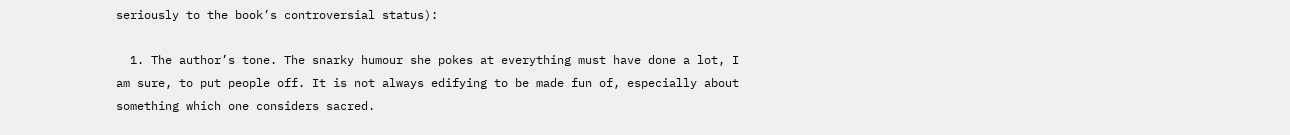seriously to the book’s controversial status):

  1. The author’s tone. The snarky humour she pokes at everything must have done a lot, I am sure, to put people off. It is not always edifying to be made fun of, especially about something which one considers sacred.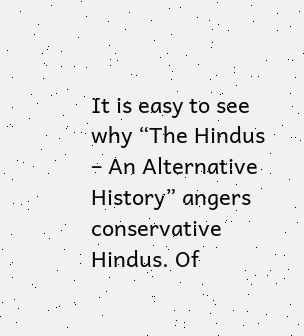It is easy to see why “The Hindus – An Alternative History” angers conservative Hindus. Of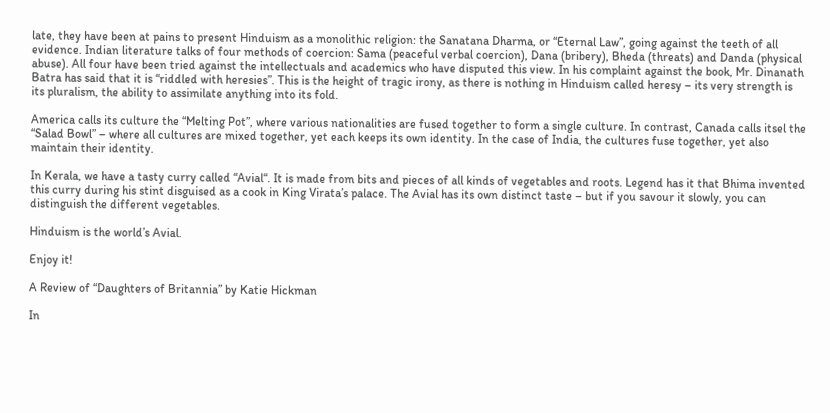late, they have been at pains to present Hinduism as a monolithic religion: the Sanatana Dharma, or “Eternal Law”, going against the teeth of all evidence. Indian literature talks of four methods of coercion: Sama (peaceful verbal coercion), Dana (bribery), Bheda (threats) and Danda (physical abuse). All four have been tried against the intellectuals and academics who have disputed this view. In his complaint against the book, Mr. Dinanath Batra has said that it is “riddled with heresies”. This is the height of tragic irony, as there is nothing in Hinduism called heresy – its very strength is its pluralism, the ability to assimilate anything into its fold.

America calls its culture the “Melting Pot”, where various nationalities are fused together to form a single culture. In contrast, Canada calls itsel the “Salad Bowl” – where all cultures are mixed together, yet each keeps its own identity. In the case of India, the cultures fuse together, yet also maintain their identity.

In Kerala, we have a tasty curry called “Avial“. It is made from bits and pieces of all kinds of vegetables and roots. Legend has it that Bhima invented this curry during his stint disguised as a cook in King Virata’s palace. The Avial has its own distinct taste – but if you savour it slowly, you can distinguish the different vegetables.

Hinduism is the world’s Avial.

Enjoy it!

A Review of “Daughters of Britannia” by Katie Hickman

In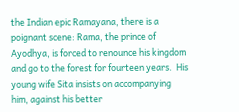the Indian epic Ramayana, there is a poignant scene: Rama, the prince of Ayodhya, is forced to renounce his kingdom and go to the forest for fourteen years.  His young wife Sita insists on accompanying him, against his better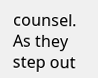counsel.  As they step out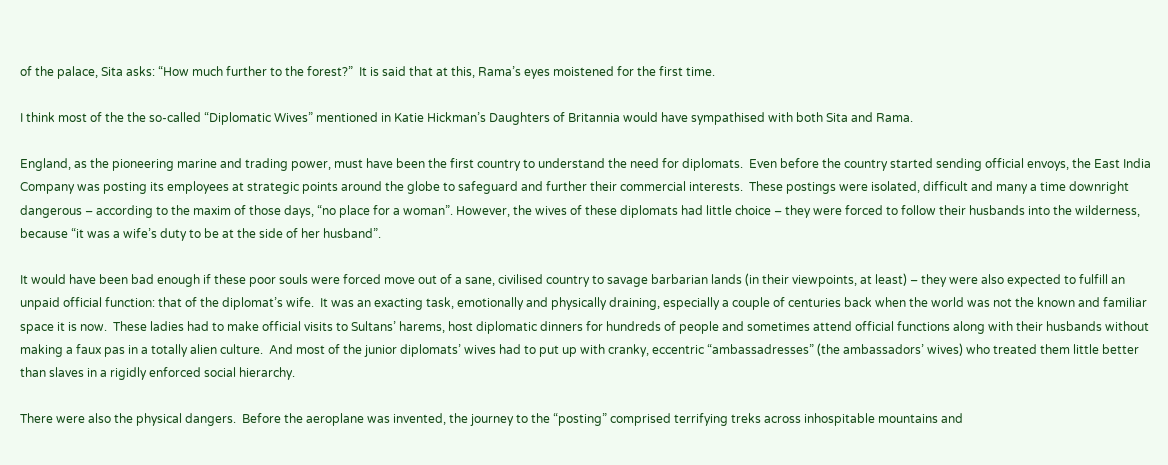of the palace, Sita asks: “How much further to the forest?”  It is said that at this, Rama’s eyes moistened for the first time.

I think most of the the so-called “Diplomatic Wives” mentioned in Katie Hickman’s Daughters of Britannia would have sympathised with both Sita and Rama.

England, as the pioneering marine and trading power, must have been the first country to understand the need for diplomats.  Even before the country started sending official envoys, the East India Company was posting its employees at strategic points around the globe to safeguard and further their commercial interests.  These postings were isolated, difficult and many a time downright dangerous – according to the maxim of those days, “no place for a woman”. However, the wives of these diplomats had little choice – they were forced to follow their husbands into the wilderness, because “it was a wife’s duty to be at the side of her husband”.

It would have been bad enough if these poor souls were forced move out of a sane, civilised country to savage barbarian lands (in their viewpoints, at least) – they were also expected to fulfill an unpaid official function: that of the diplomat’s wife.  It was an exacting task, emotionally and physically draining, especially a couple of centuries back when the world was not the known and familiar space it is now.  These ladies had to make official visits to Sultans’ harems, host diplomatic dinners for hundreds of people and sometimes attend official functions along with their husbands without making a faux pas in a totally alien culture.  And most of the junior diplomats’ wives had to put up with cranky, eccentric “ambassadresses” (the ambassadors’ wives) who treated them little better than slaves in a rigidly enforced social hierarchy.

There were also the physical dangers.  Before the aeroplane was invented, the journey to the “posting” comprised terrifying treks across inhospitable mountains and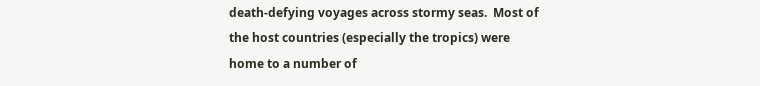death-defying voyages across stormy seas.  Most of the host countries (especially the tropics) were home to a number of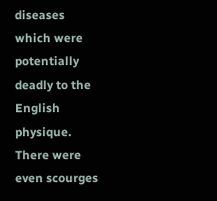diseases which were potentially deadly to the English physique.  There were even scourges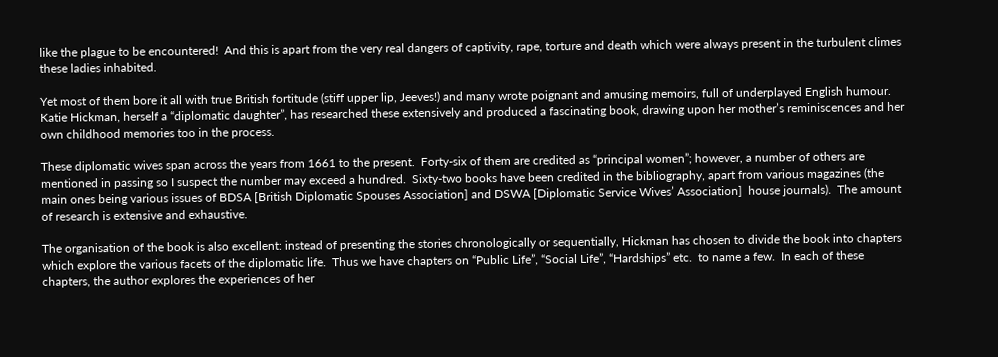like the plague to be encountered!  And this is apart from the very real dangers of captivity, rape, torture and death which were always present in the turbulent climes these ladies inhabited.

Yet most of them bore it all with true British fortitude (stiff upper lip, Jeeves!) and many wrote poignant and amusing memoirs, full of underplayed English humour.  Katie Hickman, herself a “diplomatic daughter”, has researched these extensively and produced a fascinating book, drawing upon her mother’s reminiscences and her own childhood memories too in the process.

These diplomatic wives span across the years from 1661 to the present.  Forty-six of them are credited as “principal women”; however, a number of others are mentioned in passing so I suspect the number may exceed a hundred.  Sixty-two books have been credited in the bibliography, apart from various magazines (the main ones being various issues of BDSA [British Diplomatic Spouses Association] and DSWA [Diplomatic Service Wives’ Association]  house journals).  The amount of research is extensive and exhaustive.

The organisation of the book is also excellent: instead of presenting the stories chronologically or sequentially, Hickman has chosen to divide the book into chapters which explore the various facets of the diplomatic life.  Thus we have chapters on “Public Life”, “Social Life”, “Hardships” etc.  to name a few.  In each of these chapters, the author explores the experiences of her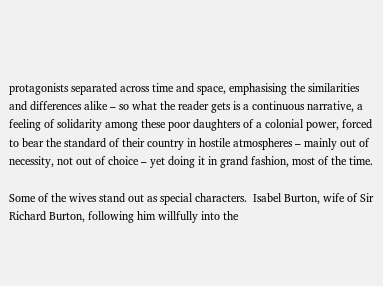protagonists separated across time and space, emphasising the similarities and differences alike – so what the reader gets is a continuous narrative, a feeling of solidarity among these poor daughters of a colonial power, forced to bear the standard of their country in hostile atmospheres – mainly out of necessity, not out of choice – yet doing it in grand fashion, most of the time.

Some of the wives stand out as special characters.  Isabel Burton, wife of Sir Richard Burton, following him willfully into the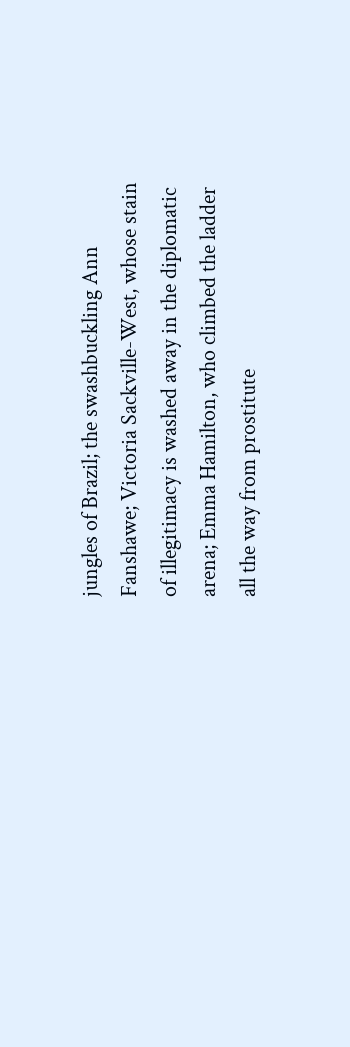jungles of Brazil; the swashbuckling Ann Fanshawe; Victoria Sackville-West, whose stain of illegitimacy is washed away in the diplomatic arena; Emma Hamilton, who climbed the ladder all the way from prostitute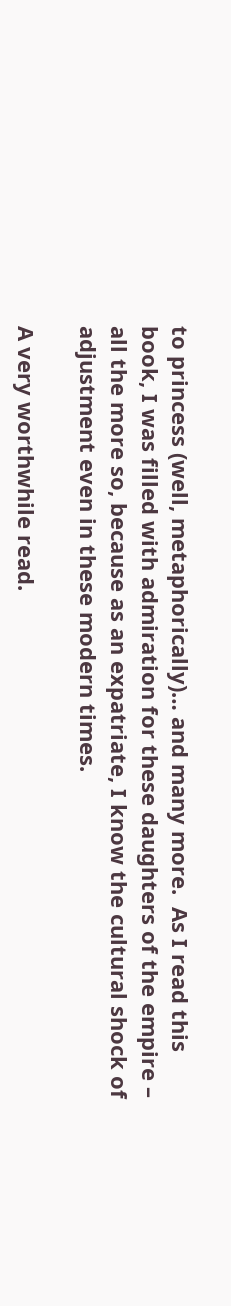to princess (well, metaphorically)… and many more.  As I read this book, I was filled with admiration for these daughters of the empire – all the more so, because as an expatriate, I know the cultural shock of adjustment even in these modern times.

A very worthwhile read.